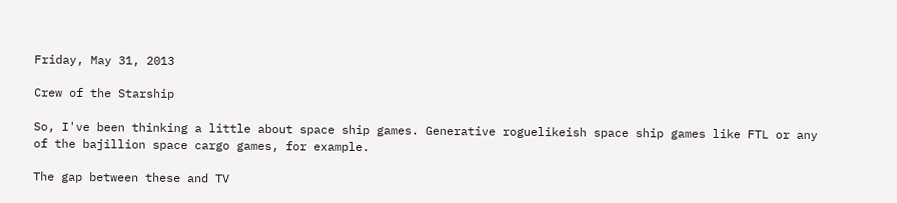Friday, May 31, 2013

Crew of the Starship

So, I've been thinking a little about space ship games. Generative roguelikeish space ship games like FTL or any of the bajillion space cargo games, for example.

The gap between these and TV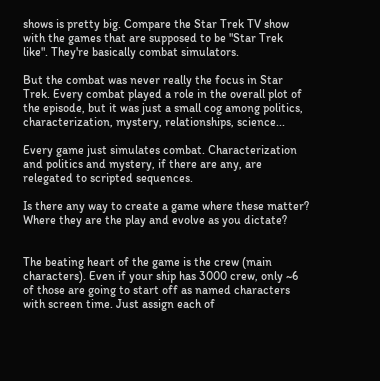shows is pretty big. Compare the Star Trek TV show with the games that are supposed to be "Star Trek like". They're basically combat simulators.

But the combat was never really the focus in Star Trek. Every combat played a role in the overall plot of the episode, but it was just a small cog among politics, characterization, mystery, relationships, science...

Every game just simulates combat. Characterization and politics and mystery, if there are any, are relegated to scripted sequences.

Is there any way to create a game where these matter? Where they are the play and evolve as you dictate?


The beating heart of the game is the crew (main characters). Even if your ship has 3000 crew, only ~6 of those are going to start off as named characters with screen time. Just assign each of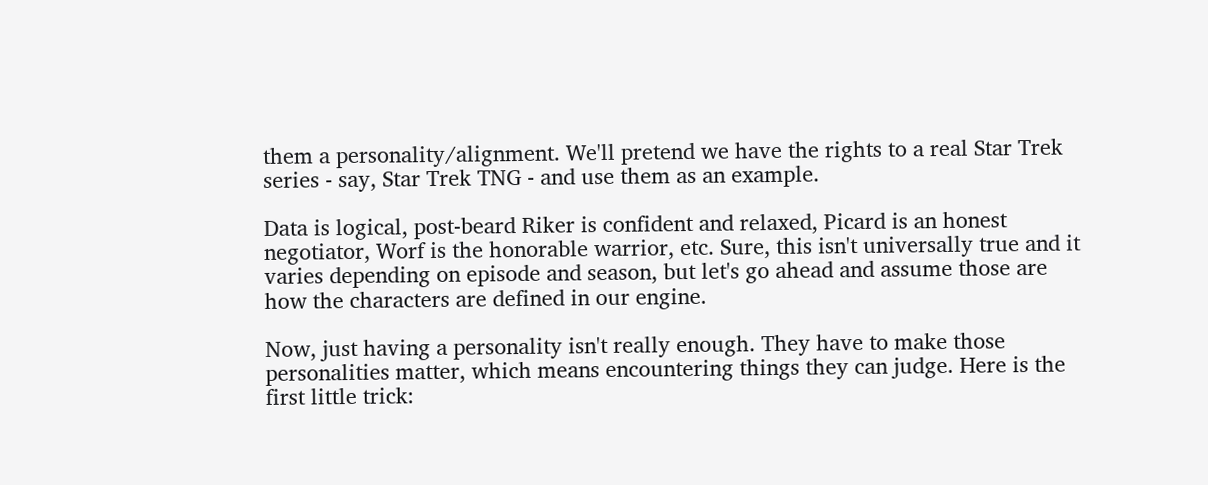them a personality/alignment. We'll pretend we have the rights to a real Star Trek series - say, Star Trek TNG - and use them as an example.

Data is logical, post-beard Riker is confident and relaxed, Picard is an honest negotiator, Worf is the honorable warrior, etc. Sure, this isn't universally true and it varies depending on episode and season, but let's go ahead and assume those are how the characters are defined in our engine.

Now, just having a personality isn't really enough. They have to make those personalities matter, which means encountering things they can judge. Here is the first little trick: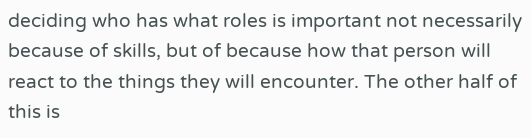deciding who has what roles is important not necessarily because of skills, but of because how that person will react to the things they will encounter. The other half of this is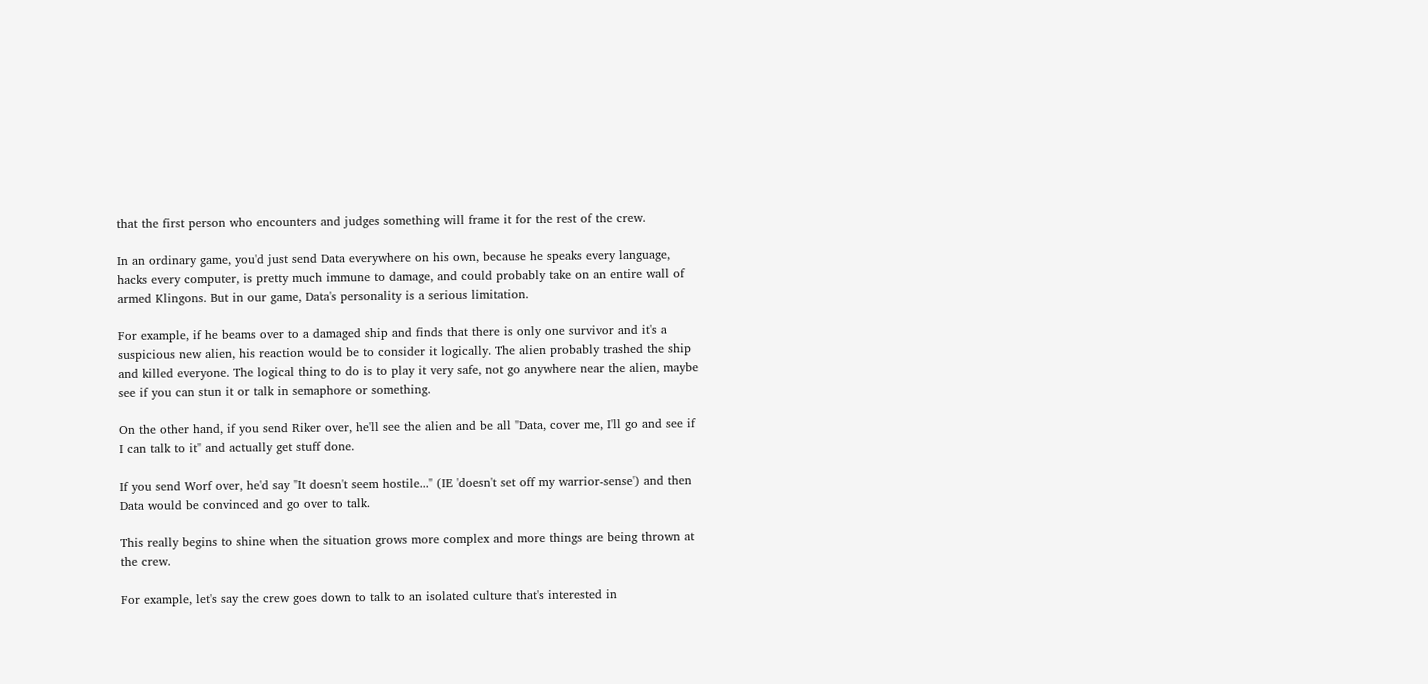that the first person who encounters and judges something will frame it for the rest of the crew.

In an ordinary game, you'd just send Data everywhere on his own, because he speaks every language, hacks every computer, is pretty much immune to damage, and could probably take on an entire wall of armed Klingons. But in our game, Data's personality is a serious limitation.

For example, if he beams over to a damaged ship and finds that there is only one survivor and it's a suspicious new alien, his reaction would be to consider it logically. The alien probably trashed the ship and killed everyone. The logical thing to do is to play it very safe, not go anywhere near the alien, maybe see if you can stun it or talk in semaphore or something.

On the other hand, if you send Riker over, he'll see the alien and be all "Data, cover me, I'll go and see if I can talk to it" and actually get stuff done.

If you send Worf over, he'd say "It doesn't seem hostile..." (IE 'doesn't set off my warrior-sense') and then Data would be convinced and go over to talk.

This really begins to shine when the situation grows more complex and more things are being thrown at the crew.

For example, let's say the crew goes down to talk to an isolated culture that's interested in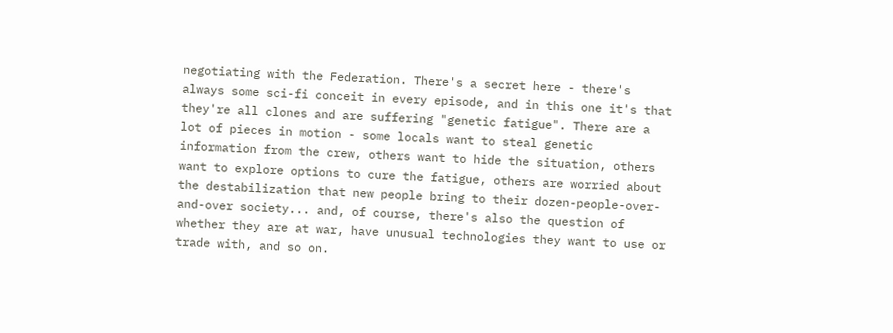negotiating with the Federation. There's a secret here - there's always some sci-fi conceit in every episode, and in this one it's that they're all clones and are suffering "genetic fatigue". There are a lot of pieces in motion - some locals want to steal genetic information from the crew, others want to hide the situation, others want to explore options to cure the fatigue, others are worried about the destabilization that new people bring to their dozen-people-over-and-over society... and, of course, there's also the question of whether they are at war, have unusual technologies they want to use or trade with, and so on.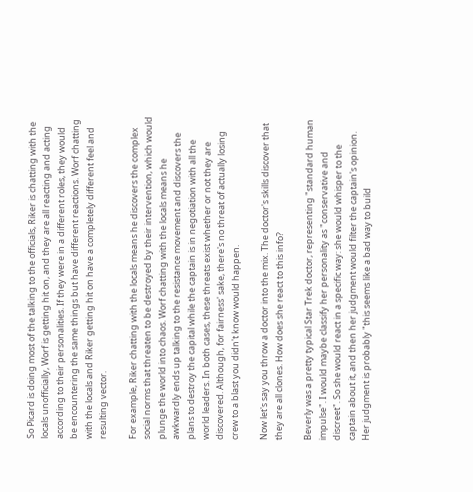So Picard is doing most of the talking to the officials, Riker is chatting with the locals unofficially, Worf is getting hit on, and they are all reacting and acting according to their personalities. If they were in a different roles, they would be encountering the same things but have different reactions. Worf chatting with the locals and Riker getting hit on have a completely different feel and resulting vector.

For example, Riker chatting with the locals means he discovers the complex social norms that threaten to be destroyed by their intervention, which would plunge the world into chaos. Worf chatting with the locals means he awkwardly ends up talking to the resistance movement and discovers the plans to destroy the capital while the captain is in negotiation with all the world leaders. In both cases, these threats exist whether or not they are discovered. Although, for fairness' sake, there's no threat of actually losing crew to a blast you didn't know would happen.

Now let's say you throw a doctor into the mix. The doctor's skills discover that they are all clones. How does she react to this info?

Beverly was a pretty typical Star Trek doctor, representing "standard human impulse". I would maybe classify her personality as "conservative and discreet". So she would react in a specific way: she would whisper to the captain about it, and then her judgment would filter the captain's opinion. Her judgment is probably "this seems like a bad way to build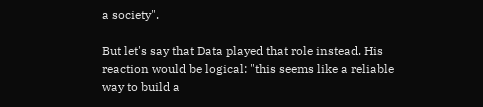a society".

But let's say that Data played that role instead. His reaction would be logical: "this seems like a reliable way to build a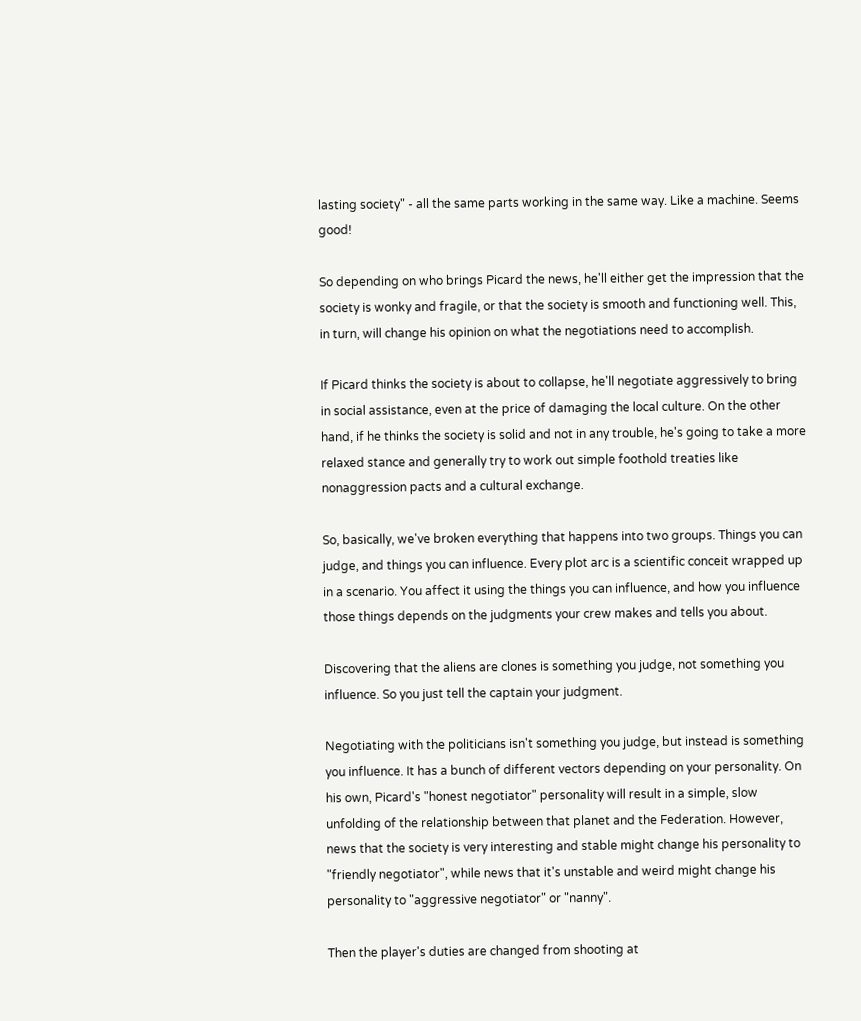lasting society" - all the same parts working in the same way. Like a machine. Seems good!

So depending on who brings Picard the news, he'll either get the impression that the society is wonky and fragile, or that the society is smooth and functioning well. This, in turn, will change his opinion on what the negotiations need to accomplish.

If Picard thinks the society is about to collapse, he'll negotiate aggressively to bring in social assistance, even at the price of damaging the local culture. On the other hand, if he thinks the society is solid and not in any trouble, he's going to take a more relaxed stance and generally try to work out simple foothold treaties like nonaggression pacts and a cultural exchange.

So, basically, we've broken everything that happens into two groups. Things you can judge, and things you can influence. Every plot arc is a scientific conceit wrapped up in a scenario. You affect it using the things you can influence, and how you influence those things depends on the judgments your crew makes and tells you about.

Discovering that the aliens are clones is something you judge, not something you influence. So you just tell the captain your judgment.

Negotiating with the politicians isn't something you judge, but instead is something you influence. It has a bunch of different vectors depending on your personality. On his own, Picard's "honest negotiator" personality will result in a simple, slow unfolding of the relationship between that planet and the Federation. However, news that the society is very interesting and stable might change his personality to "friendly negotiator", while news that it's unstable and weird might change his personality to "aggressive negotiator" or "nanny".

Then the player's duties are changed from shooting at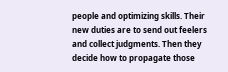people and optimizing skills. Their new duties are to send out feelers and collect judgments. Then they decide how to propagate those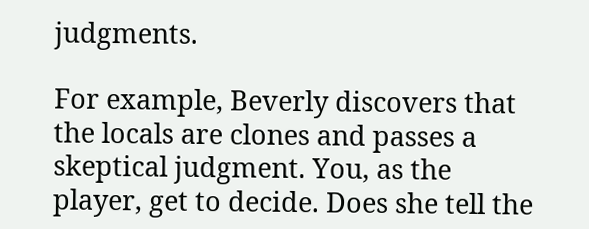judgments.

For example, Beverly discovers that the locals are clones and passes a skeptical judgment. You, as the player, get to decide. Does she tell the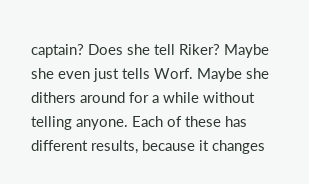captain? Does she tell Riker? Maybe she even just tells Worf. Maybe she dithers around for a while without telling anyone. Each of these has different results, because it changes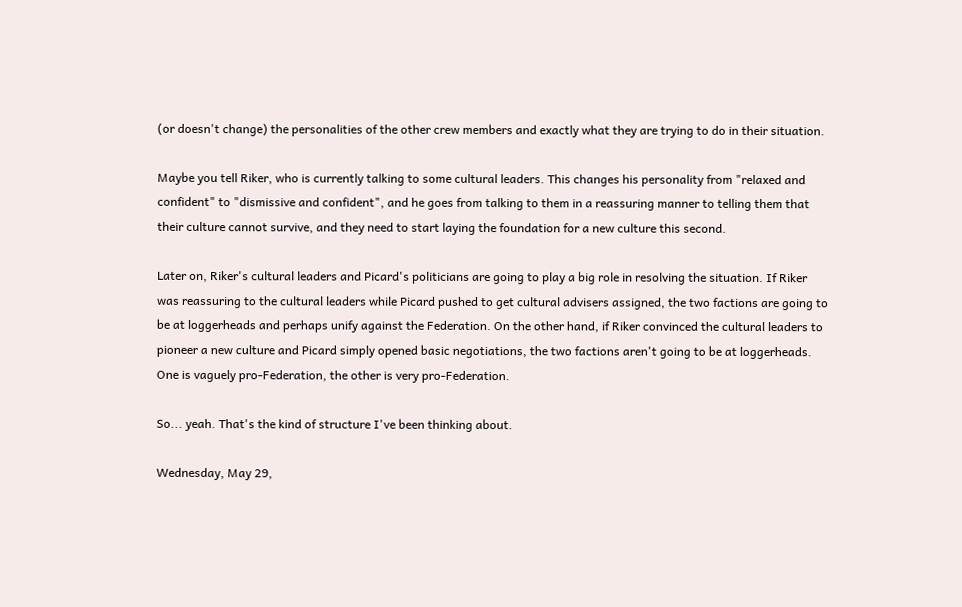(or doesn't change) the personalities of the other crew members and exactly what they are trying to do in their situation.

Maybe you tell Riker, who is currently talking to some cultural leaders. This changes his personality from "relaxed and confident" to "dismissive and confident", and he goes from talking to them in a reassuring manner to telling them that their culture cannot survive, and they need to start laying the foundation for a new culture this second.

Later on, Riker's cultural leaders and Picard's politicians are going to play a big role in resolving the situation. If Riker was reassuring to the cultural leaders while Picard pushed to get cultural advisers assigned, the two factions are going to be at loggerheads and perhaps unify against the Federation. On the other hand, if Riker convinced the cultural leaders to pioneer a new culture and Picard simply opened basic negotiations, the two factions aren't going to be at loggerheads. One is vaguely pro-Federation, the other is very pro-Federation.

So... yeah. That's the kind of structure I've been thinking about.

Wednesday, May 29,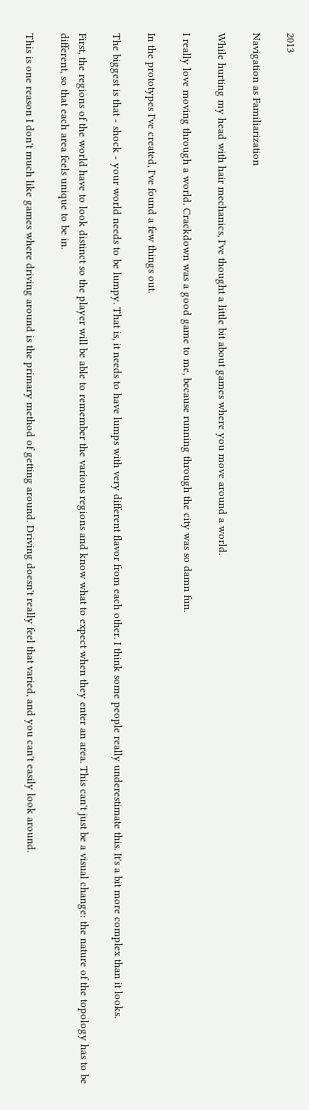2013

Navigation as Familiarization

While hurting my head with hair mechanics, I've thought a little bit about games where you move around a world.

I really love moving through a world. Crackdown was a good game to me, because running through the city was so damn fun.

In the prototypes I've created, I've found a few things out.

The biggest is that - shock - your world needs to be lumpy. That is, it needs to have lumps with very different flavor from each other. I think some people really underestimate this. It's a bit more complex than it looks.

First, the regions of the world have to look distinct so the player will be able to remember the various regions and know what to expect when they enter an area. This can't just be a visual change: the nature of the topology has to be different, so that each area feels unique to be in.

This is one reason I don't much like games where driving around is the primary method of getting around. Driving doesn't really feel that varied, and you can't easily look around.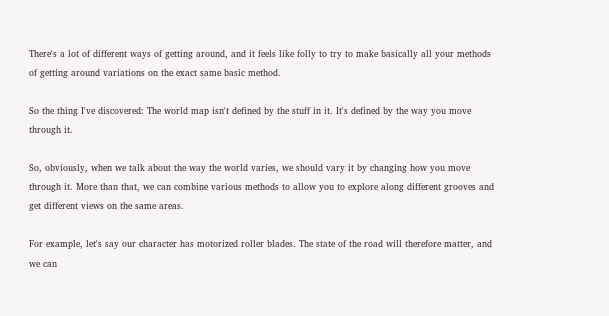There's a lot of different ways of getting around, and it feels like folly to try to make basically all your methods of getting around variations on the exact same basic method.

So the thing I've discovered: The world map isn't defined by the stuff in it. It's defined by the way you move through it.

So, obviously, when we talk about the way the world varies, we should vary it by changing how you move through it. More than that, we can combine various methods to allow you to explore along different grooves and get different views on the same areas.

For example, let's say our character has motorized roller blades. The state of the road will therefore matter, and we can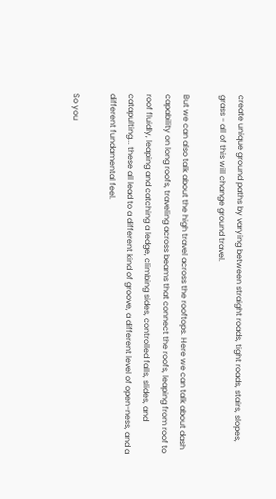create unique ground paths by varying between straight roads, tight roads, stairs, slopes, grass - all of this will change ground travel.

But we can also talk about the high travel across the rooftops. Here we can talk about dash capability on long roofs, traveling across beams that connect the roofs, leaping from roof to roof fluidly, leaping and catching a ledge, climbing sides, controlled falls, slides, and catapulting... these all lead to a different kind of groove, a different level of open-ness, and a different fundamental feel.

So you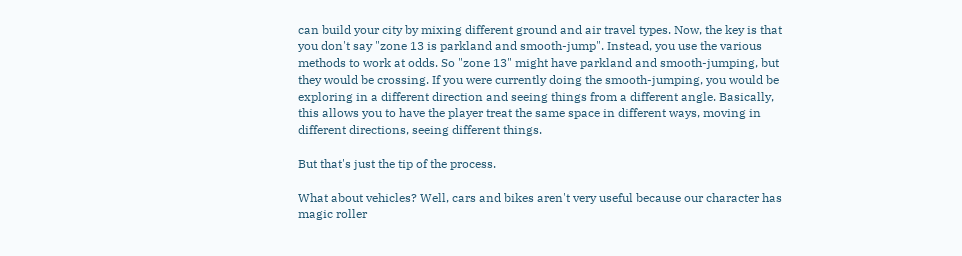can build your city by mixing different ground and air travel types. Now, the key is that you don't say "zone 13 is parkland and smooth-jump". Instead, you use the various methods to work at odds. So "zone 13" might have parkland and smooth-jumping, but they would be crossing. If you were currently doing the smooth-jumping, you would be exploring in a different direction and seeing things from a different angle. Basically, this allows you to have the player treat the same space in different ways, moving in different directions, seeing different things.

But that's just the tip of the process.

What about vehicles? Well, cars and bikes aren't very useful because our character has magic roller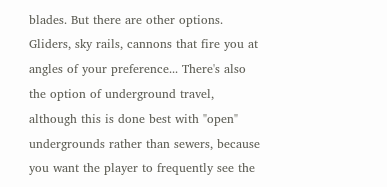blades. But there are other options. Gliders, sky rails, cannons that fire you at angles of your preference... There's also the option of underground travel, although this is done best with "open" undergrounds rather than sewers, because you want the player to frequently see the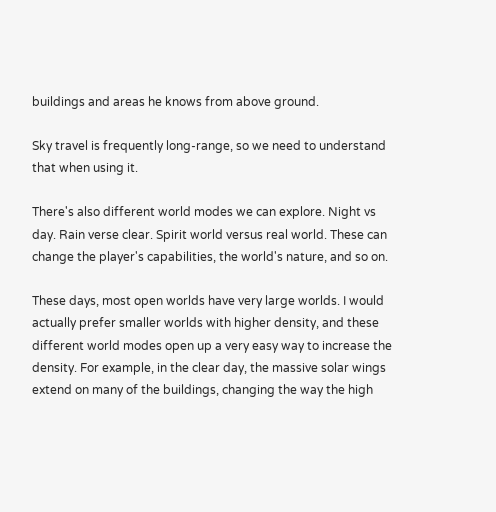buildings and areas he knows from above ground.

Sky travel is frequently long-range, so we need to understand that when using it.

There's also different world modes we can explore. Night vs day. Rain verse clear. Spirit world versus real world. These can change the player's capabilities, the world's nature, and so on.

These days, most open worlds have very large worlds. I would actually prefer smaller worlds with higher density, and these different world modes open up a very easy way to increase the density. For example, in the clear day, the massive solar wings extend on many of the buildings, changing the way the high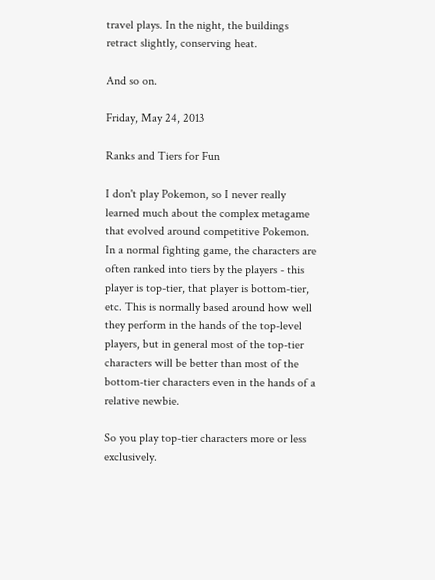travel plays. In the night, the buildings retract slightly, conserving heat.

And so on.

Friday, May 24, 2013

Ranks and Tiers for Fun

I don't play Pokemon, so I never really learned much about the complex metagame that evolved around competitive Pokemon. In a normal fighting game, the characters are often ranked into tiers by the players - this player is top-tier, that player is bottom-tier, etc. This is normally based around how well they perform in the hands of the top-level players, but in general most of the top-tier characters will be better than most of the bottom-tier characters even in the hands of a relative newbie.

So you play top-tier characters more or less exclusively.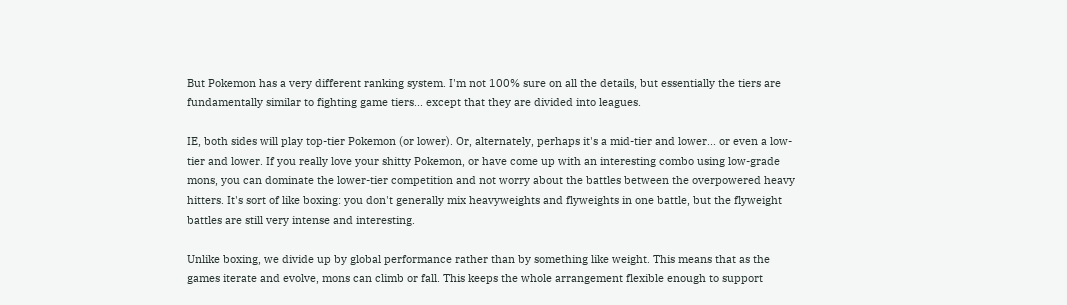But Pokemon has a very different ranking system. I'm not 100% sure on all the details, but essentially the tiers are fundamentally similar to fighting game tiers... except that they are divided into leagues.

IE, both sides will play top-tier Pokemon (or lower). Or, alternately, perhaps it's a mid-tier and lower... or even a low-tier and lower. If you really love your shitty Pokemon, or have come up with an interesting combo using low-grade mons, you can dominate the lower-tier competition and not worry about the battles between the overpowered heavy hitters. It's sort of like boxing: you don't generally mix heavyweights and flyweights in one battle, but the flyweight battles are still very intense and interesting.

Unlike boxing, we divide up by global performance rather than by something like weight. This means that as the games iterate and evolve, mons can climb or fall. This keeps the whole arrangement flexible enough to support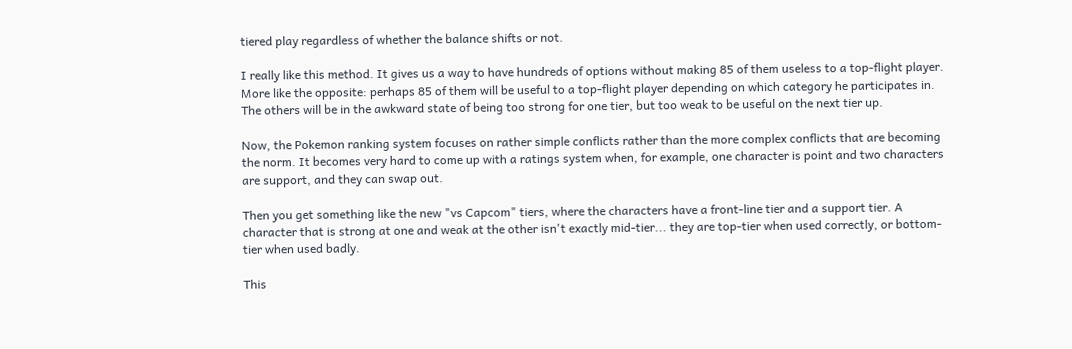tiered play regardless of whether the balance shifts or not.

I really like this method. It gives us a way to have hundreds of options without making 85 of them useless to a top-flight player. More like the opposite: perhaps 85 of them will be useful to a top-flight player depending on which category he participates in. The others will be in the awkward state of being too strong for one tier, but too weak to be useful on the next tier up.

Now, the Pokemon ranking system focuses on rather simple conflicts rather than the more complex conflicts that are becoming the norm. It becomes very hard to come up with a ratings system when, for example, one character is point and two characters are support, and they can swap out.

Then you get something like the new "vs Capcom" tiers, where the characters have a front-line tier and a support tier. A character that is strong at one and weak at the other isn't exactly mid-tier... they are top-tier when used correctly, or bottom-tier when used badly.

This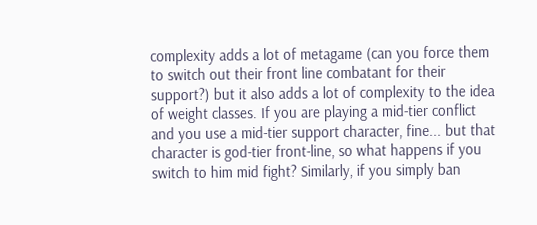complexity adds a lot of metagame (can you force them to switch out their front line combatant for their support?) but it also adds a lot of complexity to the idea of weight classes. If you are playing a mid-tier conflict and you use a mid-tier support character, fine... but that character is god-tier front-line, so what happens if you switch to him mid fight? Similarly, if you simply ban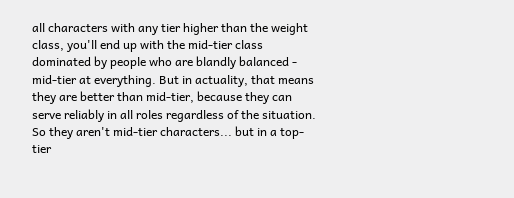all characters with any tier higher than the weight class, you'll end up with the mid-tier class dominated by people who are blandly balanced - mid-tier at everything. But in actuality, that means they are better than mid-tier, because they can serve reliably in all roles regardless of the situation. So they aren't mid-tier characters... but in a top-tier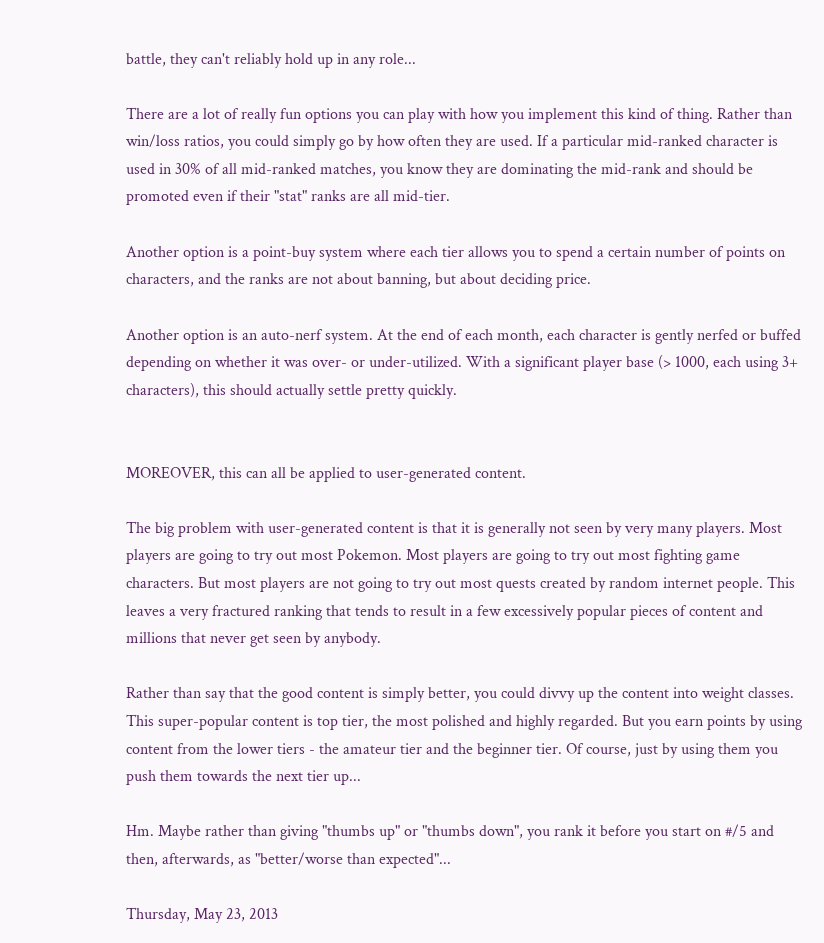battle, they can't reliably hold up in any role...

There are a lot of really fun options you can play with how you implement this kind of thing. Rather than win/loss ratios, you could simply go by how often they are used. If a particular mid-ranked character is used in 30% of all mid-ranked matches, you know they are dominating the mid-rank and should be promoted even if their "stat" ranks are all mid-tier.

Another option is a point-buy system where each tier allows you to spend a certain number of points on characters, and the ranks are not about banning, but about deciding price.

Another option is an auto-nerf system. At the end of each month, each character is gently nerfed or buffed depending on whether it was over- or under-utilized. With a significant player base (> 1000, each using 3+ characters), this should actually settle pretty quickly.


MOREOVER, this can all be applied to user-generated content.

The big problem with user-generated content is that it is generally not seen by very many players. Most players are going to try out most Pokemon. Most players are going to try out most fighting game characters. But most players are not going to try out most quests created by random internet people. This leaves a very fractured ranking that tends to result in a few excessively popular pieces of content and millions that never get seen by anybody.

Rather than say that the good content is simply better, you could divvy up the content into weight classes. This super-popular content is top tier, the most polished and highly regarded. But you earn points by using content from the lower tiers - the amateur tier and the beginner tier. Of course, just by using them you push them towards the next tier up...

Hm. Maybe rather than giving "thumbs up" or "thumbs down", you rank it before you start on #/5 and then, afterwards, as "better/worse than expected"...

Thursday, May 23, 2013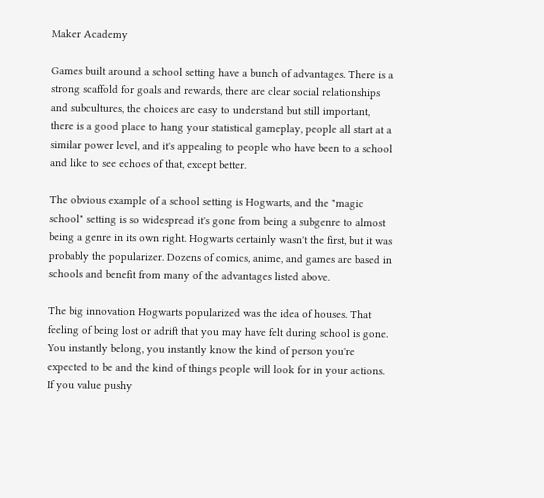Maker Academy

Games built around a school setting have a bunch of advantages. There is a strong scaffold for goals and rewards, there are clear social relationships and subcultures, the choices are easy to understand but still important, there is a good place to hang your statistical gameplay, people all start at a similar power level, and it's appealing to people who have been to a school and like to see echoes of that, except better.

The obvious example of a school setting is Hogwarts, and the "magic school" setting is so widespread it's gone from being a subgenre to almost being a genre in its own right. Hogwarts certainly wasn't the first, but it was probably the popularizer. Dozens of comics, anime, and games are based in schools and benefit from many of the advantages listed above.

The big innovation Hogwarts popularized was the idea of houses. That feeling of being lost or adrift that you may have felt during school is gone. You instantly belong, you instantly know the kind of person you're expected to be and the kind of things people will look for in your actions. If you value pushy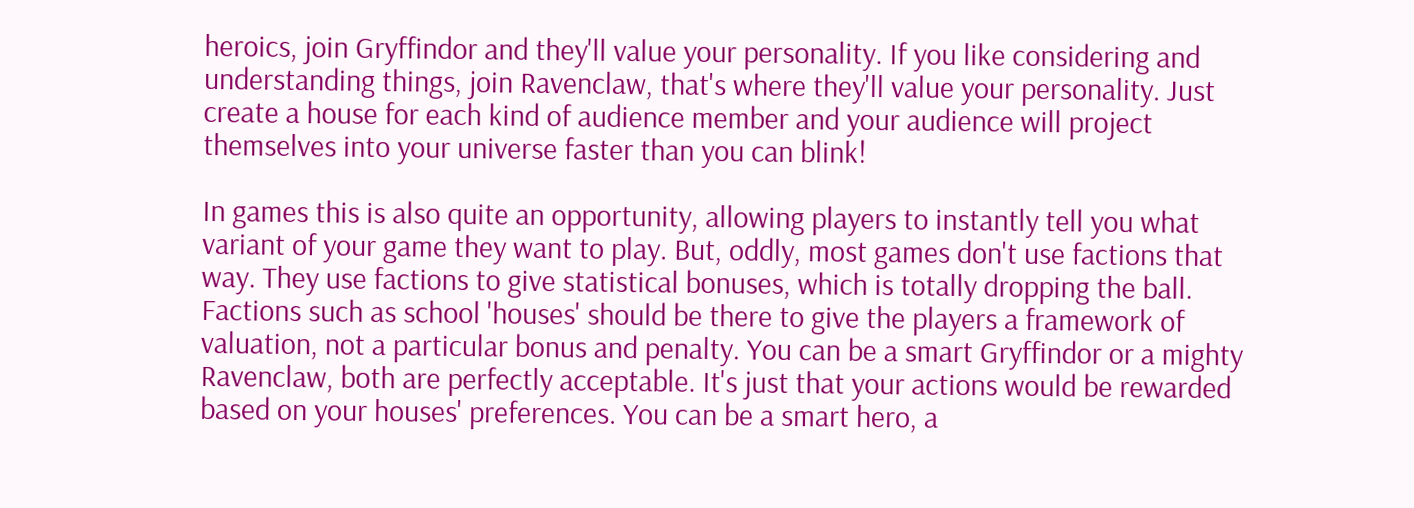heroics, join Gryffindor and they'll value your personality. If you like considering and understanding things, join Ravenclaw, that's where they'll value your personality. Just create a house for each kind of audience member and your audience will project themselves into your universe faster than you can blink!

In games this is also quite an opportunity, allowing players to instantly tell you what variant of your game they want to play. But, oddly, most games don't use factions that way. They use factions to give statistical bonuses, which is totally dropping the ball. Factions such as school 'houses' should be there to give the players a framework of valuation, not a particular bonus and penalty. You can be a smart Gryffindor or a mighty Ravenclaw, both are perfectly acceptable. It's just that your actions would be rewarded based on your houses' preferences. You can be a smart hero, a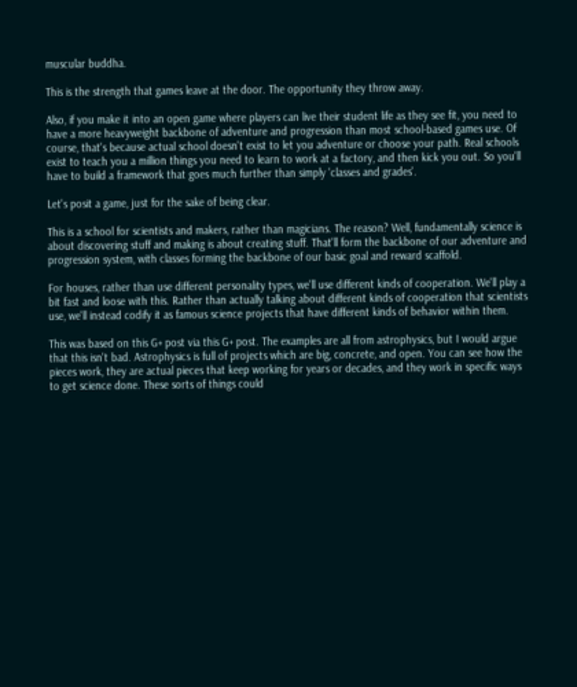muscular buddha.

This is the strength that games leave at the door. The opportunity they throw away.

Also, if you make it into an open game where players can live their student life as they see fit, you need to have a more heavyweight backbone of adventure and progression than most school-based games use. Of course, that's because actual school doesn't exist to let you adventure or choose your path. Real schools exist to teach you a million things you need to learn to work at a factory, and then kick you out. So you'll have to build a framework that goes much further than simply 'classes and grades'.

Let's posit a game, just for the sake of being clear.

This is a school for scientists and makers, rather than magicians. The reason? Well, fundamentally science is about discovering stuff and making is about creating stuff. That'll form the backbone of our adventure and progression system, with classes forming the backbone of our basic goal and reward scaffold.

For houses, rather than use different personality types, we'll use different kinds of cooperation. We'll play a bit fast and loose with this. Rather than actually talking about different kinds of cooperation that scientists use, we'll instead codify it as famous science projects that have different kinds of behavior within them.

This was based on this G+ post via this G+ post. The examples are all from astrophysics, but I would argue that this isn't bad. Astrophysics is full of projects which are big, concrete, and open. You can see how the pieces work, they are actual pieces that keep working for years or decades, and they work in specific ways to get science done. These sorts of things could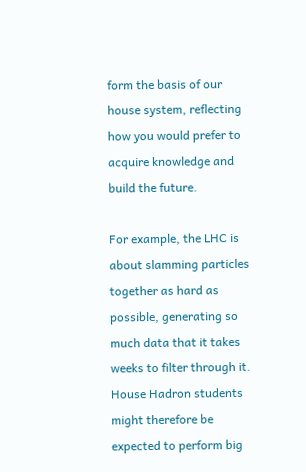form the basis of our house system, reflecting how you would prefer to acquire knowledge and build the future.

For example, the LHC is about slamming particles together as hard as possible, generating so much data that it takes weeks to filter through it. House Hadron students might therefore be expected to perform big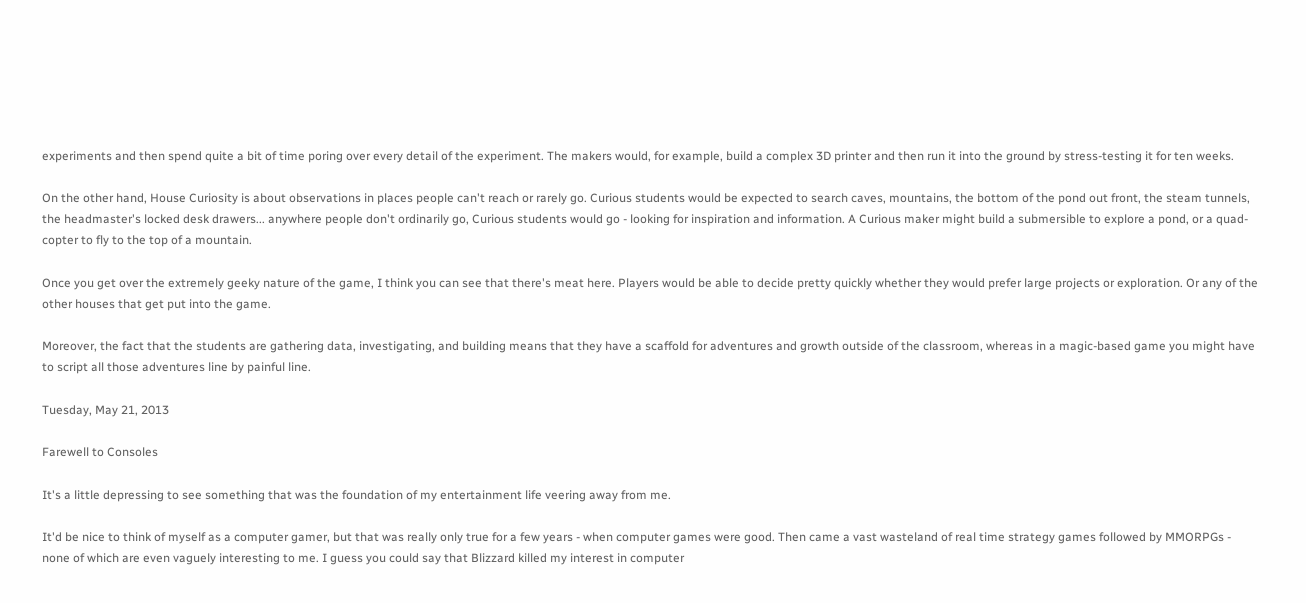experiments and then spend quite a bit of time poring over every detail of the experiment. The makers would, for example, build a complex 3D printer and then run it into the ground by stress-testing it for ten weeks.

On the other hand, House Curiosity is about observations in places people can't reach or rarely go. Curious students would be expected to search caves, mountains, the bottom of the pond out front, the steam tunnels, the headmaster's locked desk drawers... anywhere people don't ordinarily go, Curious students would go - looking for inspiration and information. A Curious maker might build a submersible to explore a pond, or a quad-copter to fly to the top of a mountain.

Once you get over the extremely geeky nature of the game, I think you can see that there's meat here. Players would be able to decide pretty quickly whether they would prefer large projects or exploration. Or any of the other houses that get put into the game.

Moreover, the fact that the students are gathering data, investigating, and building means that they have a scaffold for adventures and growth outside of the classroom, whereas in a magic-based game you might have to script all those adventures line by painful line.

Tuesday, May 21, 2013

Farewell to Consoles

It's a little depressing to see something that was the foundation of my entertainment life veering away from me.

It'd be nice to think of myself as a computer gamer, but that was really only true for a few years - when computer games were good. Then came a vast wasteland of real time strategy games followed by MMORPGs - none of which are even vaguely interesting to me. I guess you could say that Blizzard killed my interest in computer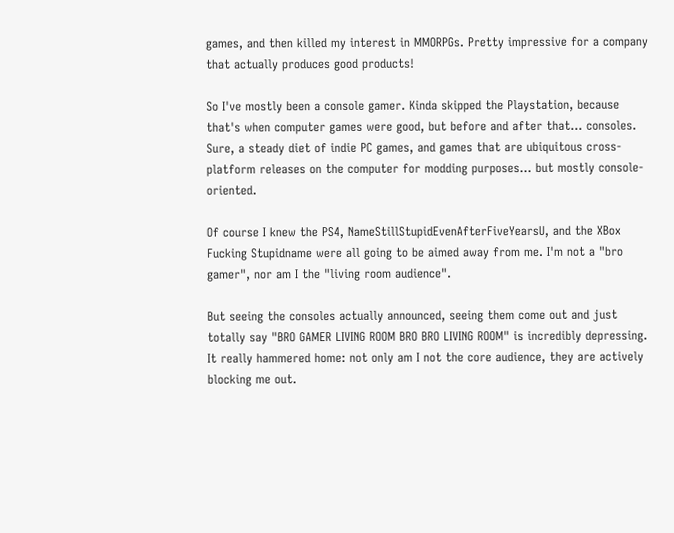games, and then killed my interest in MMORPGs. Pretty impressive for a company that actually produces good products!

So I've mostly been a console gamer. Kinda skipped the Playstation, because that's when computer games were good, but before and after that... consoles. Sure, a steady diet of indie PC games, and games that are ubiquitous cross-platform releases on the computer for modding purposes... but mostly console-oriented.

Of course I knew the PS4, NameStillStupidEvenAfterFiveYearsU, and the XBox Fucking Stupidname were all going to be aimed away from me. I'm not a "bro gamer", nor am I the "living room audience".

But seeing the consoles actually announced, seeing them come out and just totally say "BRO GAMER LIVING ROOM BRO BRO LIVING ROOM" is incredibly depressing. It really hammered home: not only am I not the core audience, they are actively blocking me out.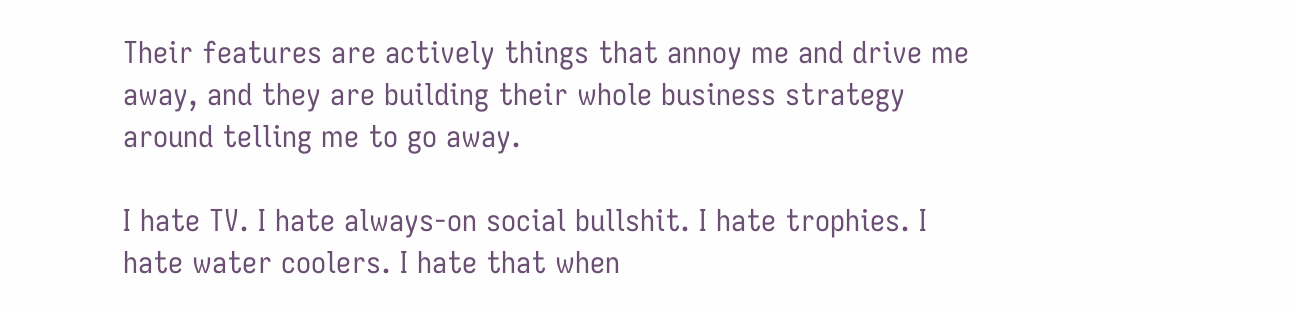Their features are actively things that annoy me and drive me away, and they are building their whole business strategy around telling me to go away.

I hate TV. I hate always-on social bullshit. I hate trophies. I hate water coolers. I hate that when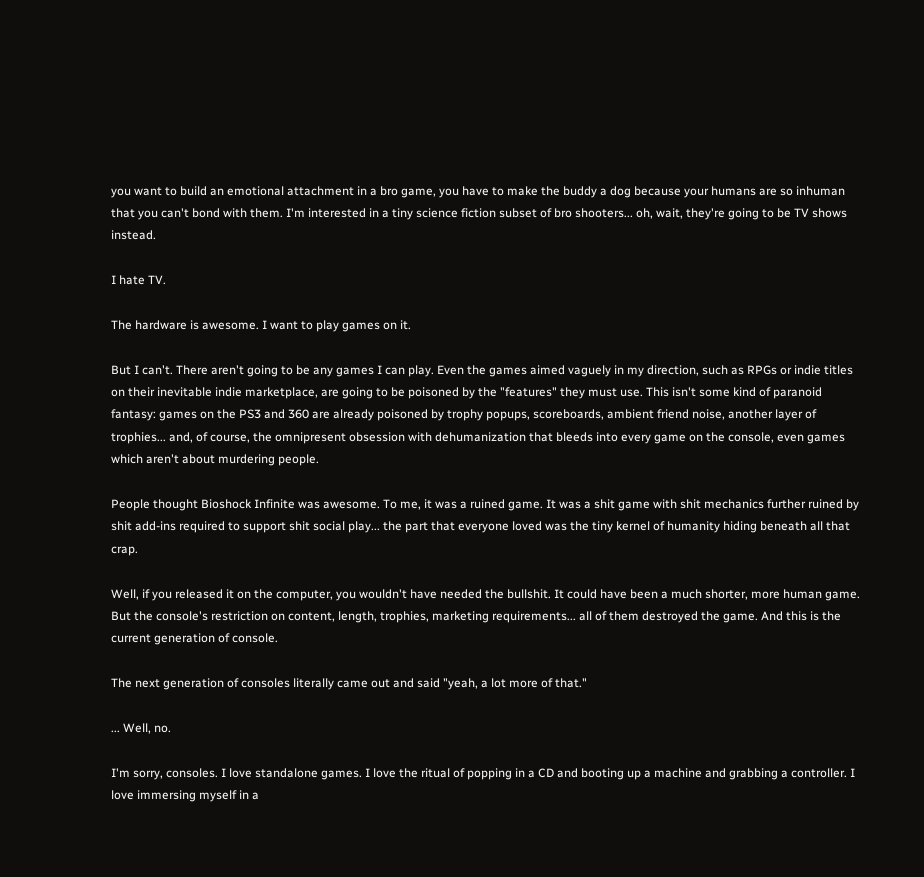you want to build an emotional attachment in a bro game, you have to make the buddy a dog because your humans are so inhuman that you can't bond with them. I'm interested in a tiny science fiction subset of bro shooters... oh, wait, they're going to be TV shows instead.

I hate TV.

The hardware is awesome. I want to play games on it.

But I can't. There aren't going to be any games I can play. Even the games aimed vaguely in my direction, such as RPGs or indie titles on their inevitable indie marketplace, are going to be poisoned by the "features" they must use. This isn't some kind of paranoid fantasy: games on the PS3 and 360 are already poisoned by trophy popups, scoreboards, ambient friend noise, another layer of trophies... and, of course, the omnipresent obsession with dehumanization that bleeds into every game on the console, even games which aren't about murdering people.

People thought Bioshock Infinite was awesome. To me, it was a ruined game. It was a shit game with shit mechanics further ruined by shit add-ins required to support shit social play... the part that everyone loved was the tiny kernel of humanity hiding beneath all that crap.

Well, if you released it on the computer, you wouldn't have needed the bullshit. It could have been a much shorter, more human game. But the console's restriction on content, length, trophies, marketing requirements... all of them destroyed the game. And this is the current generation of console.

The next generation of consoles literally came out and said "yeah, a lot more of that."

... Well, no.

I'm sorry, consoles. I love standalone games. I love the ritual of popping in a CD and booting up a machine and grabbing a controller. I love immersing myself in a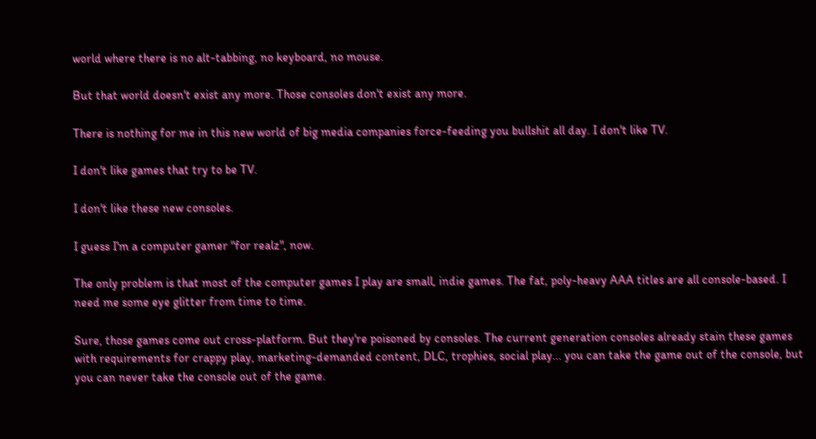world where there is no alt-tabbing, no keyboard, no mouse.

But that world doesn't exist any more. Those consoles don't exist any more.

There is nothing for me in this new world of big media companies force-feeding you bullshit all day. I don't like TV.

I don't like games that try to be TV.

I don't like these new consoles.

I guess I'm a computer gamer "for realz", now.

The only problem is that most of the computer games I play are small, indie games. The fat, poly-heavy AAA titles are all console-based. I need me some eye glitter from time to time.

Sure, those games come out cross-platform. But they're poisoned by consoles. The current generation consoles already stain these games with requirements for crappy play, marketing-demanded content, DLC, trophies, social play... you can take the game out of the console, but you can never take the console out of the game.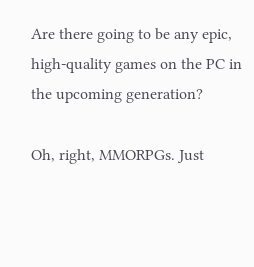Are there going to be any epic, high-quality games on the PC in the upcoming generation?

Oh, right, MMORPGs. Just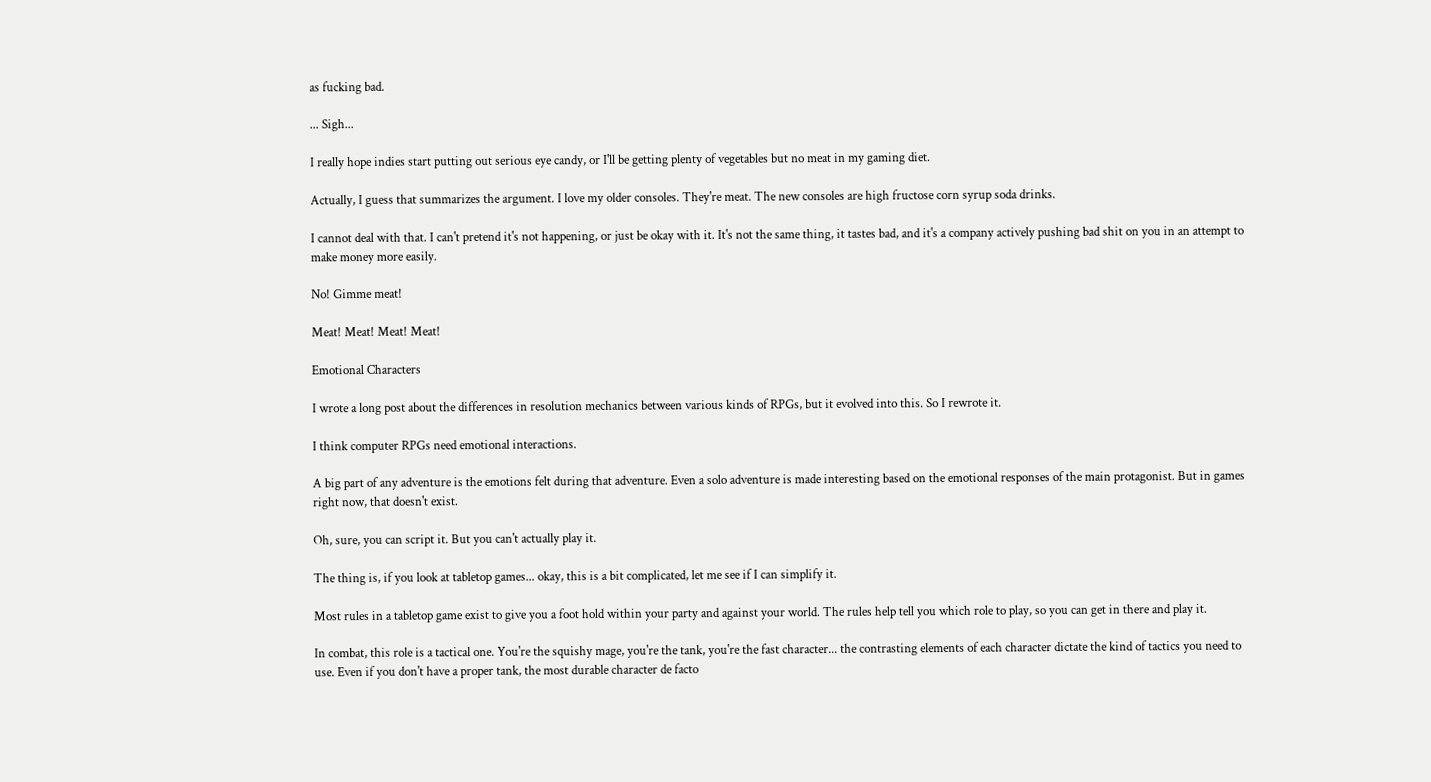as fucking bad.

... Sigh...

I really hope indies start putting out serious eye candy, or I'll be getting plenty of vegetables but no meat in my gaming diet.

Actually, I guess that summarizes the argument. I love my older consoles. They're meat. The new consoles are high fructose corn syrup soda drinks.

I cannot deal with that. I can't pretend it's not happening, or just be okay with it. It's not the same thing, it tastes bad, and it's a company actively pushing bad shit on you in an attempt to make money more easily.

No! Gimme meat!

Meat! Meat! Meat! Meat!

Emotional Characters

I wrote a long post about the differences in resolution mechanics between various kinds of RPGs, but it evolved into this. So I rewrote it.

I think computer RPGs need emotional interactions.

A big part of any adventure is the emotions felt during that adventure. Even a solo adventure is made interesting based on the emotional responses of the main protagonist. But in games right now, that doesn't exist.

Oh, sure, you can script it. But you can't actually play it.

The thing is, if you look at tabletop games... okay, this is a bit complicated, let me see if I can simplify it.

Most rules in a tabletop game exist to give you a foot hold within your party and against your world. The rules help tell you which role to play, so you can get in there and play it.

In combat, this role is a tactical one. You're the squishy mage, you're the tank, you're the fast character... the contrasting elements of each character dictate the kind of tactics you need to use. Even if you don't have a proper tank, the most durable character de facto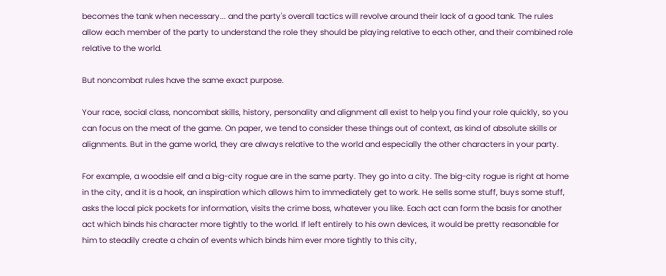becomes the tank when necessary... and the party's overall tactics will revolve around their lack of a good tank. The rules allow each member of the party to understand the role they should be playing relative to each other, and their combined role relative to the world.

But noncombat rules have the same exact purpose.

Your race, social class, noncombat skills, history, personality and alignment all exist to help you find your role quickly, so you can focus on the meat of the game. On paper, we tend to consider these things out of context, as kind of absolute skills or alignments. But in the game world, they are always relative to the world and especially the other characters in your party.

For example, a woodsie elf and a big-city rogue are in the same party. They go into a city. The big-city rogue is right at home in the city, and it is a hook, an inspiration which allows him to immediately get to work. He sells some stuff, buys some stuff, asks the local pick pockets for information, visits the crime boss, whatever you like. Each act can form the basis for another act which binds his character more tightly to the world. If left entirely to his own devices, it would be pretty reasonable for him to steadily create a chain of events which binds him ever more tightly to this city,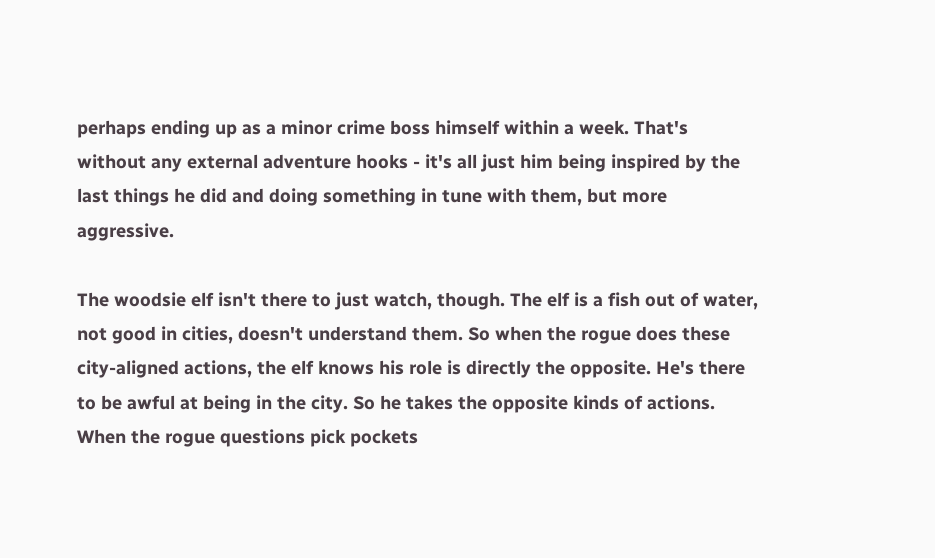perhaps ending up as a minor crime boss himself within a week. That's without any external adventure hooks - it's all just him being inspired by the last things he did and doing something in tune with them, but more aggressive.

The woodsie elf isn't there to just watch, though. The elf is a fish out of water, not good in cities, doesn't understand them. So when the rogue does these city-aligned actions, the elf knows his role is directly the opposite. He's there to be awful at being in the city. So he takes the opposite kinds of actions. When the rogue questions pick pockets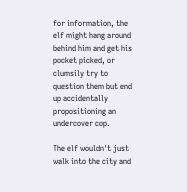for information, the elf might hang around behind him and get his pocket picked, or clumsily try to question them but end up accidentally propositioning an undercover cop.

The elf wouldn't just walk into the city and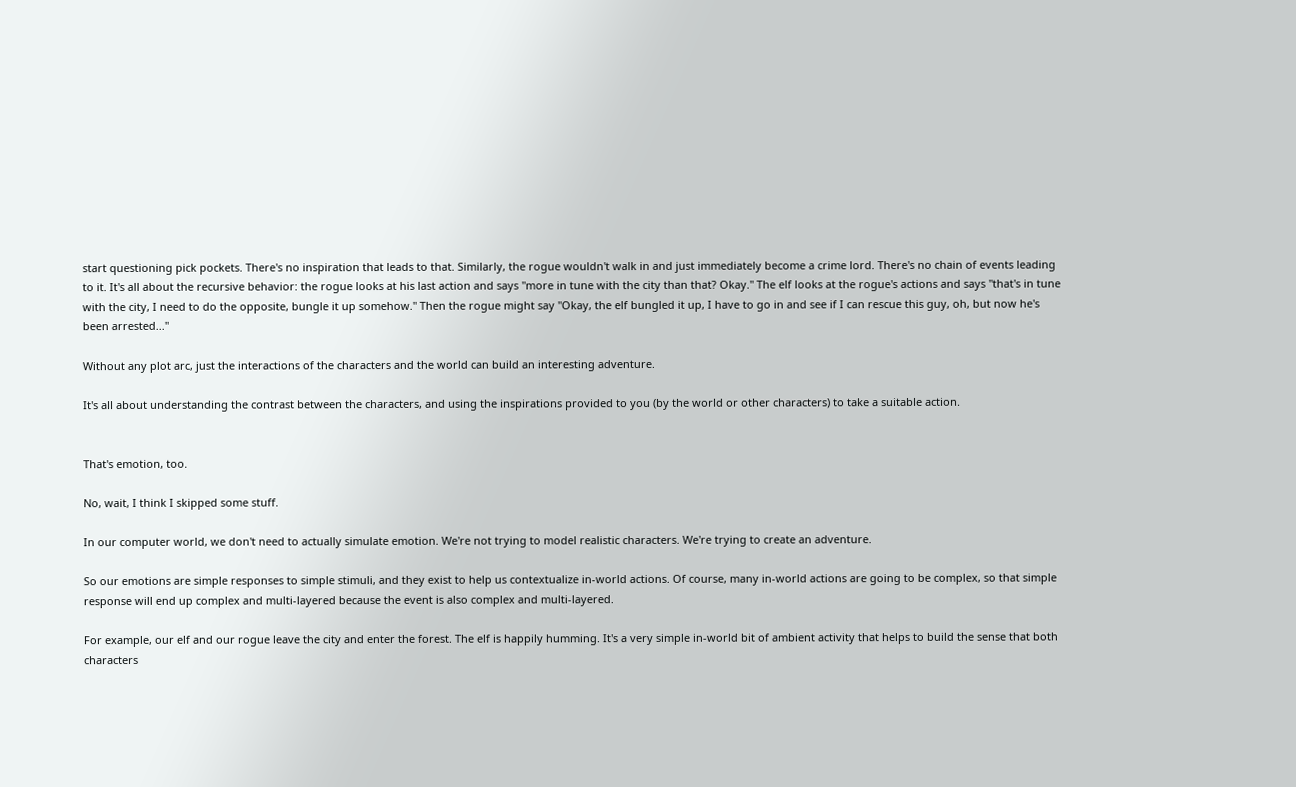start questioning pick pockets. There's no inspiration that leads to that. Similarly, the rogue wouldn't walk in and just immediately become a crime lord. There's no chain of events leading to it. It's all about the recursive behavior: the rogue looks at his last action and says "more in tune with the city than that? Okay." The elf looks at the rogue's actions and says "that's in tune with the city, I need to do the opposite, bungle it up somehow." Then the rogue might say "Okay, the elf bungled it up, I have to go in and see if I can rescue this guy, oh, but now he's been arrested..."

Without any plot arc, just the interactions of the characters and the world can build an interesting adventure.

It's all about understanding the contrast between the characters, and using the inspirations provided to you (by the world or other characters) to take a suitable action.


That's emotion, too.

No, wait, I think I skipped some stuff.

In our computer world, we don't need to actually simulate emotion. We're not trying to model realistic characters. We're trying to create an adventure.

So our emotions are simple responses to simple stimuli, and they exist to help us contextualize in-world actions. Of course, many in-world actions are going to be complex, so that simple response will end up complex and multi-layered because the event is also complex and multi-layered.

For example, our elf and our rogue leave the city and enter the forest. The elf is happily humming. It's a very simple in-world bit of ambient activity that helps to build the sense that both characters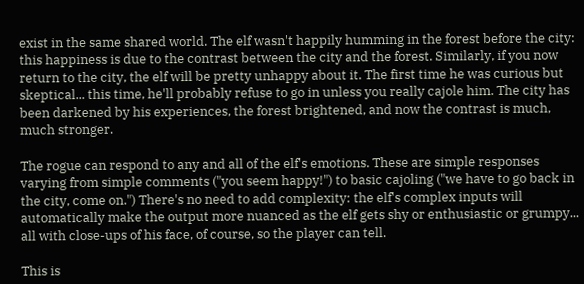exist in the same shared world. The elf wasn't happily humming in the forest before the city: this happiness is due to the contrast between the city and the forest. Similarly, if you now return to the city, the elf will be pretty unhappy about it. The first time he was curious but skeptical... this time, he'll probably refuse to go in unless you really cajole him. The city has been darkened by his experiences, the forest brightened, and now the contrast is much, much stronger.

The rogue can respond to any and all of the elf's emotions. These are simple responses varying from simple comments ("you seem happy!") to basic cajoling ("we have to go back in the city, come on.") There's no need to add complexity: the elf's complex inputs will automatically make the output more nuanced as the elf gets shy or enthusiastic or grumpy... all with close-ups of his face, of course, so the player can tell.

This is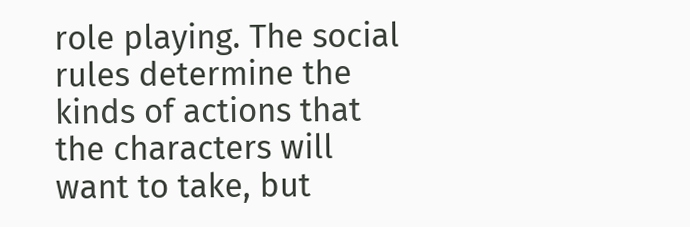role playing. The social rules determine the kinds of actions that the characters will want to take, but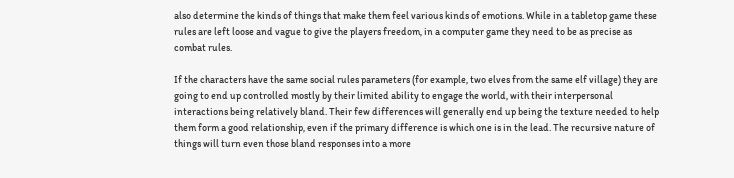also determine the kinds of things that make them feel various kinds of emotions. While in a tabletop game these rules are left loose and vague to give the players freedom, in a computer game they need to be as precise as combat rules.

If the characters have the same social rules parameters (for example, two elves from the same elf village) they are going to end up controlled mostly by their limited ability to engage the world, with their interpersonal interactions being relatively bland. Their few differences will generally end up being the texture needed to help them form a good relationship, even if the primary difference is which one is in the lead. The recursive nature of things will turn even those bland responses into a more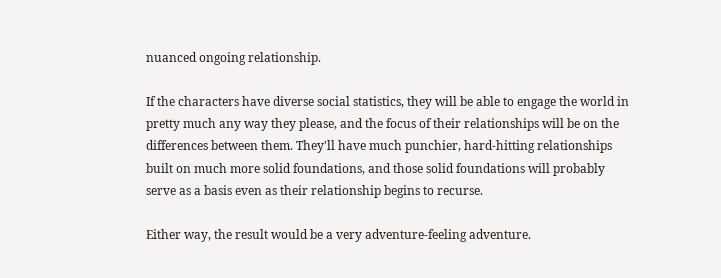nuanced ongoing relationship.

If the characters have diverse social statistics, they will be able to engage the world in pretty much any way they please, and the focus of their relationships will be on the differences between them. They'll have much punchier, hard-hitting relationships built on much more solid foundations, and those solid foundations will probably serve as a basis even as their relationship begins to recurse.

Either way, the result would be a very adventure-feeling adventure.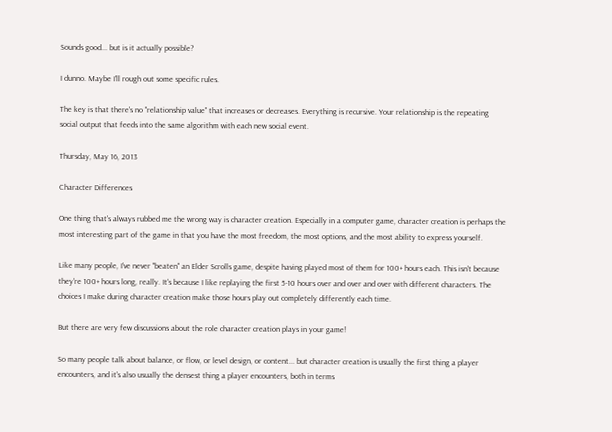Sounds good... but is it actually possible?

I dunno. Maybe I'll rough out some specific rules.

The key is that there's no "relationship value" that increases or decreases. Everything is recursive. Your relationship is the repeating social output that feeds into the same algorithm with each new social event.

Thursday, May 16, 2013

Character Differences

One thing that's always rubbed me the wrong way is character creation. Especially in a computer game, character creation is perhaps the most interesting part of the game in that you have the most freedom, the most options, and the most ability to express yourself.

Like many people, I've never "beaten" an Elder Scrolls game, despite having played most of them for 100+ hours each. This isn't because they're 100+ hours long, really. It's because I like replaying the first 5-10 hours over and over and over with different characters. The choices I make during character creation make those hours play out completely differently each time.

But there are very few discussions about the role character creation plays in your game!

So many people talk about balance, or flow, or level design, or content... but character creation is usually the first thing a player encounters, and it's also usually the densest thing a player encounters, both in terms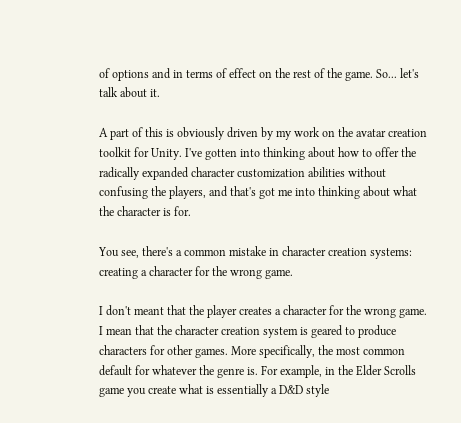of options and in terms of effect on the rest of the game. So... let's talk about it.

A part of this is obviously driven by my work on the avatar creation toolkit for Unity. I've gotten into thinking about how to offer the radically expanded character customization abilities without confusing the players, and that's got me into thinking about what the character is for.

You see, there's a common mistake in character creation systems: creating a character for the wrong game.

I don't meant that the player creates a character for the wrong game. I mean that the character creation system is geared to produce characters for other games. More specifically, the most common default for whatever the genre is. For example, in the Elder Scrolls game you create what is essentially a D&D style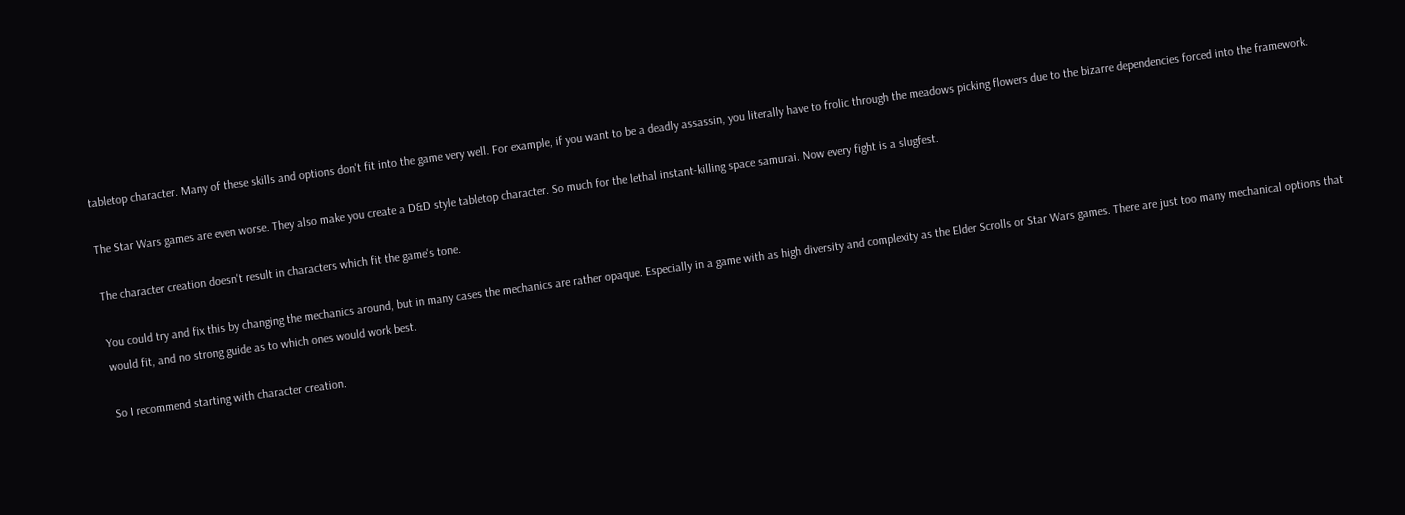tabletop character. Many of these skills and options don't fit into the game very well. For example, if you want to be a deadly assassin, you literally have to frolic through the meadows picking flowers due to the bizarre dependencies forced into the framework.

The Star Wars games are even worse. They also make you create a D&D style tabletop character. So much for the lethal instant-killing space samurai. Now every fight is a slugfest.

The character creation doesn't result in characters which fit the game's tone.

You could try and fix this by changing the mechanics around, but in many cases the mechanics are rather opaque. Especially in a game with as high diversity and complexity as the Elder Scrolls or Star Wars games. There are just too many mechanical options that would fit, and no strong guide as to which ones would work best.

So I recommend starting with character creation.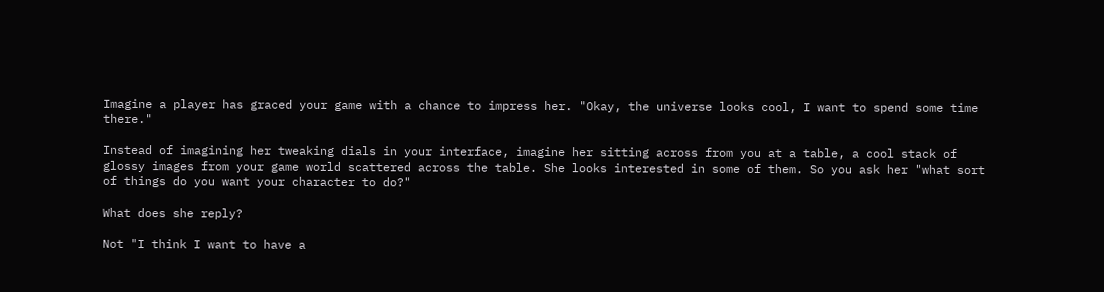Imagine a player has graced your game with a chance to impress her. "Okay, the universe looks cool, I want to spend some time there."

Instead of imagining her tweaking dials in your interface, imagine her sitting across from you at a table, a cool stack of glossy images from your game world scattered across the table. She looks interested in some of them. So you ask her "what sort of things do you want your character to do?"

What does she reply?

Not "I think I want to have a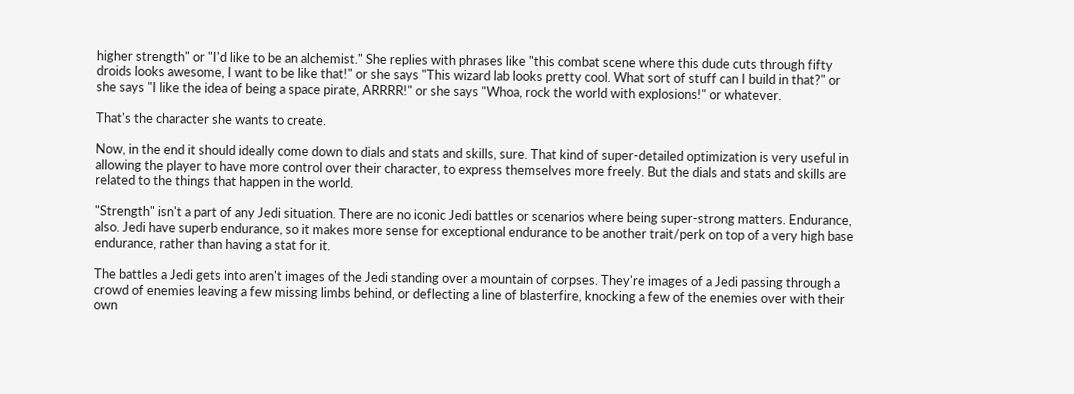higher strength" or "I'd like to be an alchemist." She replies with phrases like "this combat scene where this dude cuts through fifty droids looks awesome, I want to be like that!" or she says "This wizard lab looks pretty cool. What sort of stuff can I build in that?" or she says "I like the idea of being a space pirate, ARRRR!" or she says "Whoa, rock the world with explosions!" or whatever.

That's the character she wants to create.

Now, in the end it should ideally come down to dials and stats and skills, sure. That kind of super-detailed optimization is very useful in allowing the player to have more control over their character, to express themselves more freely. But the dials and stats and skills are related to the things that happen in the world.

"Strength" isn't a part of any Jedi situation. There are no iconic Jedi battles or scenarios where being super-strong matters. Endurance, also. Jedi have superb endurance, so it makes more sense for exceptional endurance to be another trait/perk on top of a very high base endurance, rather than having a stat for it.

The battles a Jedi gets into aren't images of the Jedi standing over a mountain of corpses. They're images of a Jedi passing through a crowd of enemies leaving a few missing limbs behind, or deflecting a line of blasterfire, knocking a few of the enemies over with their own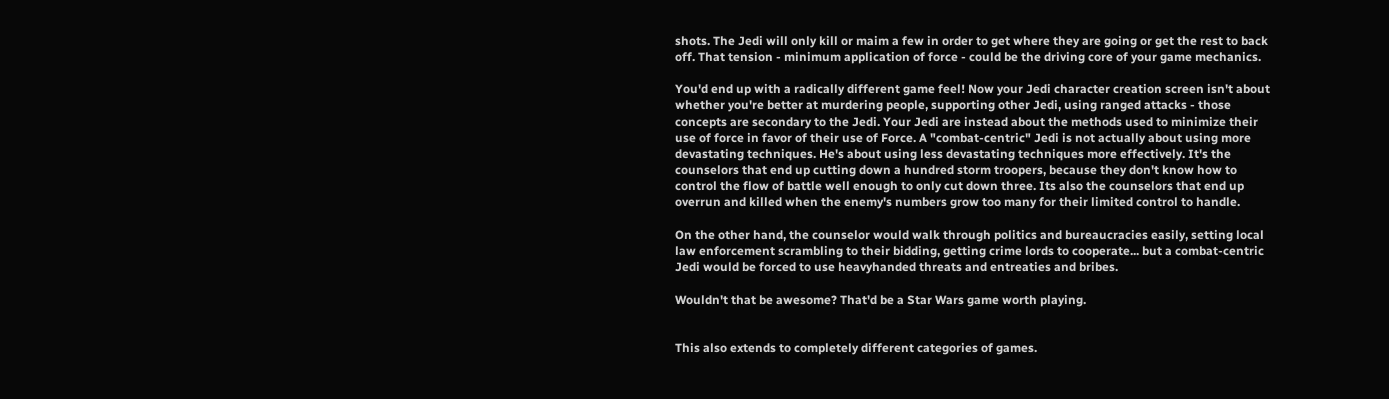shots. The Jedi will only kill or maim a few in order to get where they are going or get the rest to back off. That tension - minimum application of force - could be the driving core of your game mechanics.

You'd end up with a radically different game feel! Now your Jedi character creation screen isn't about whether you're better at murdering people, supporting other Jedi, using ranged attacks - those concepts are secondary to the Jedi. Your Jedi are instead about the methods used to minimize their use of force in favor of their use of Force. A "combat-centric" Jedi is not actually about using more devastating techniques. He's about using less devastating techniques more effectively. It's the counselors that end up cutting down a hundred storm troopers, because they don't know how to control the flow of battle well enough to only cut down three. Its also the counselors that end up overrun and killed when the enemy's numbers grow too many for their limited control to handle.

On the other hand, the counselor would walk through politics and bureaucracies easily, setting local law enforcement scrambling to their bidding, getting crime lords to cooperate... but a combat-centric Jedi would be forced to use heavyhanded threats and entreaties and bribes.

Wouldn't that be awesome? That'd be a Star Wars game worth playing.


This also extends to completely different categories of games.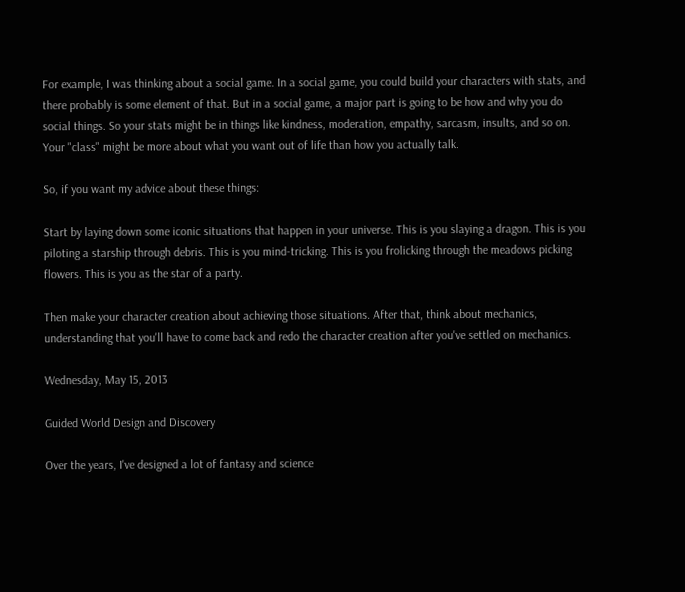For example, I was thinking about a social game. In a social game, you could build your characters with stats, and there probably is some element of that. But in a social game, a major part is going to be how and why you do social things. So your stats might be in things like kindness, moderation, empathy, sarcasm, insults, and so on. Your "class" might be more about what you want out of life than how you actually talk.

So, if you want my advice about these things:

Start by laying down some iconic situations that happen in your universe. This is you slaying a dragon. This is you piloting a starship through debris. This is you mind-tricking. This is you frolicking through the meadows picking flowers. This is you as the star of a party.

Then make your character creation about achieving those situations. After that, think about mechanics, understanding that you'll have to come back and redo the character creation after you've settled on mechanics.

Wednesday, May 15, 2013

Guided World Design and Discovery

Over the years, I've designed a lot of fantasy and science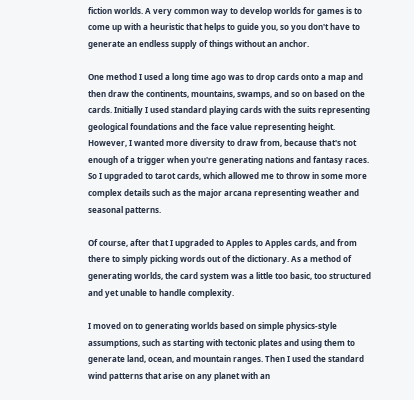fiction worlds. A very common way to develop worlds for games is to come up with a heuristic that helps to guide you, so you don't have to generate an endless supply of things without an anchor.

One method I used a long time ago was to drop cards onto a map and then draw the continents, mountains, swamps, and so on based on the cards. Initially I used standard playing cards with the suits representing geological foundations and the face value representing height. However, I wanted more diversity to draw from, because that's not enough of a trigger when you're generating nations and fantasy races. So I upgraded to tarot cards, which allowed me to throw in some more complex details such as the major arcana representing weather and seasonal patterns.

Of course, after that I upgraded to Apples to Apples cards, and from there to simply picking words out of the dictionary. As a method of generating worlds, the card system was a little too basic, too structured and yet unable to handle complexity.

I moved on to generating worlds based on simple physics-style assumptions, such as starting with tectonic plates and using them to generate land, ocean, and mountain ranges. Then I used the standard wind patterns that arise on any planet with an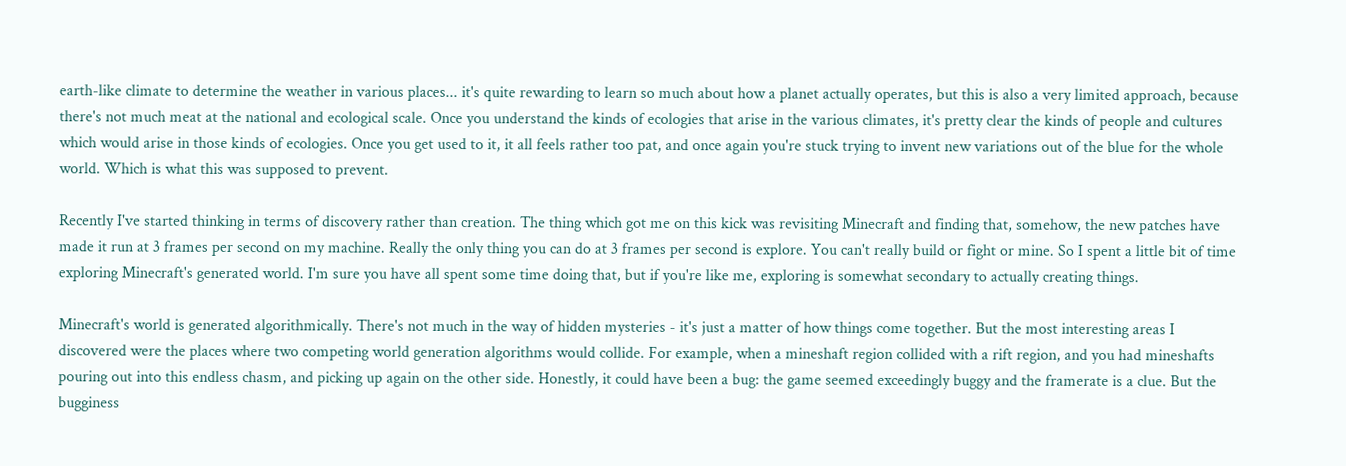earth-like climate to determine the weather in various places... it's quite rewarding to learn so much about how a planet actually operates, but this is also a very limited approach, because there's not much meat at the national and ecological scale. Once you understand the kinds of ecologies that arise in the various climates, it's pretty clear the kinds of people and cultures which would arise in those kinds of ecologies. Once you get used to it, it all feels rather too pat, and once again you're stuck trying to invent new variations out of the blue for the whole world. Which is what this was supposed to prevent.

Recently I've started thinking in terms of discovery rather than creation. The thing which got me on this kick was revisiting Minecraft and finding that, somehow, the new patches have made it run at 3 frames per second on my machine. Really the only thing you can do at 3 frames per second is explore. You can't really build or fight or mine. So I spent a little bit of time exploring Minecraft's generated world. I'm sure you have all spent some time doing that, but if you're like me, exploring is somewhat secondary to actually creating things.

Minecraft's world is generated algorithmically. There's not much in the way of hidden mysteries - it's just a matter of how things come together. But the most interesting areas I discovered were the places where two competing world generation algorithms would collide. For example, when a mineshaft region collided with a rift region, and you had mineshafts pouring out into this endless chasm, and picking up again on the other side. Honestly, it could have been a bug: the game seemed exceedingly buggy and the framerate is a clue. But the bugginess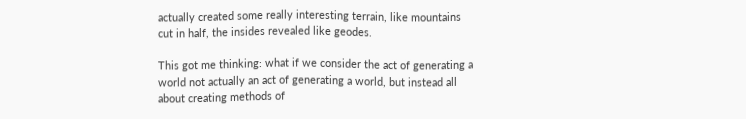actually created some really interesting terrain, like mountains cut in half, the insides revealed like geodes.

This got me thinking: what if we consider the act of generating a world not actually an act of generating a world, but instead all about creating methods of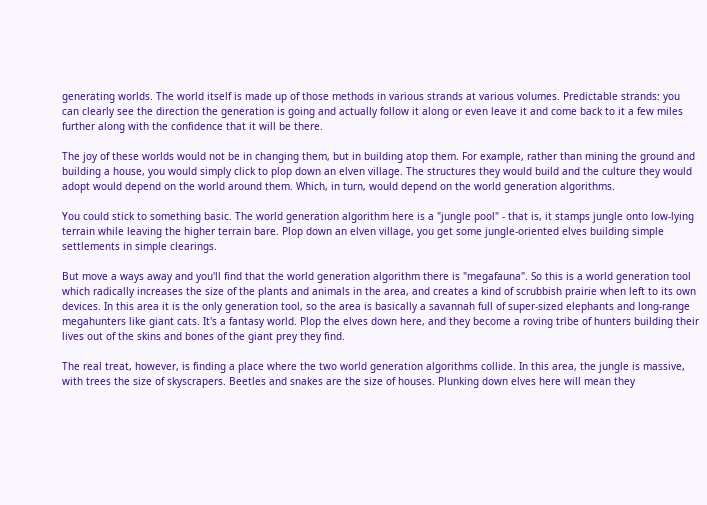generating worlds. The world itself is made up of those methods in various strands at various volumes. Predictable strands: you can clearly see the direction the generation is going and actually follow it along or even leave it and come back to it a few miles further along with the confidence that it will be there.

The joy of these worlds would not be in changing them, but in building atop them. For example, rather than mining the ground and building a house, you would simply click to plop down an elven village. The structures they would build and the culture they would adopt would depend on the world around them. Which, in turn, would depend on the world generation algorithms.

You could stick to something basic. The world generation algorithm here is a "jungle pool" - that is, it stamps jungle onto low-lying terrain while leaving the higher terrain bare. Plop down an elven village, you get some jungle-oriented elves building simple settlements in simple clearings.

But move a ways away and you'll find that the world generation algorithm there is "megafauna". So this is a world generation tool which radically increases the size of the plants and animals in the area, and creates a kind of scrubbish prairie when left to its own devices. In this area it is the only generation tool, so the area is basically a savannah full of super-sized elephants and long-range megahunters like giant cats. It's a fantasy world. Plop the elves down here, and they become a roving tribe of hunters building their lives out of the skins and bones of the giant prey they find.

The real treat, however, is finding a place where the two world generation algorithms collide. In this area, the jungle is massive, with trees the size of skyscrapers. Beetles and snakes are the size of houses. Plunking down elves here will mean they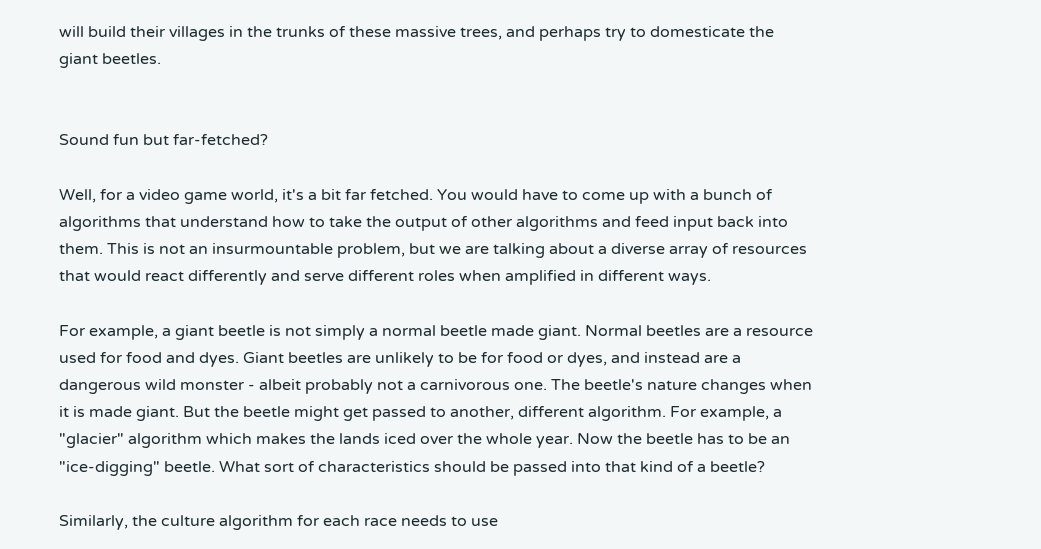will build their villages in the trunks of these massive trees, and perhaps try to domesticate the giant beetles.


Sound fun but far-fetched?

Well, for a video game world, it's a bit far fetched. You would have to come up with a bunch of algorithms that understand how to take the output of other algorithms and feed input back into them. This is not an insurmountable problem, but we are talking about a diverse array of resources that would react differently and serve different roles when amplified in different ways.

For example, a giant beetle is not simply a normal beetle made giant. Normal beetles are a resource used for food and dyes. Giant beetles are unlikely to be for food or dyes, and instead are a dangerous wild monster - albeit probably not a carnivorous one. The beetle's nature changes when it is made giant. But the beetle might get passed to another, different algorithm. For example, a "glacier" algorithm which makes the lands iced over the whole year. Now the beetle has to be an "ice-digging" beetle. What sort of characteristics should be passed into that kind of a beetle?

Similarly, the culture algorithm for each race needs to use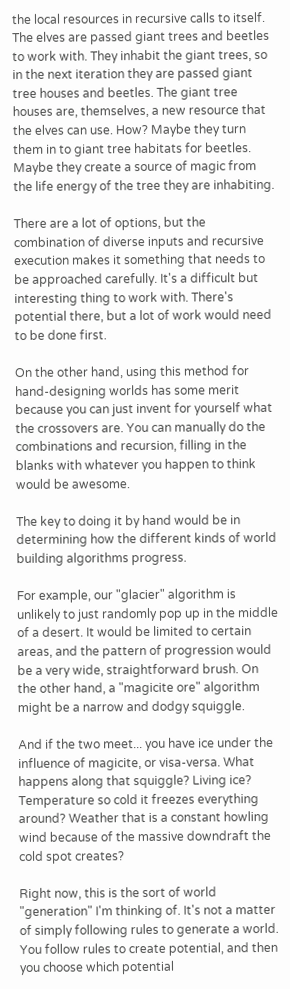the local resources in recursive calls to itself. The elves are passed giant trees and beetles to work with. They inhabit the giant trees, so in the next iteration they are passed giant tree houses and beetles. The giant tree houses are, themselves, a new resource that the elves can use. How? Maybe they turn them in to giant tree habitats for beetles. Maybe they create a source of magic from the life energy of the tree they are inhabiting.

There are a lot of options, but the combination of diverse inputs and recursive execution makes it something that needs to be approached carefully. It's a difficult but interesting thing to work with. There's potential there, but a lot of work would need to be done first.

On the other hand, using this method for hand-designing worlds has some merit because you can just invent for yourself what the crossovers are. You can manually do the combinations and recursion, filling in the blanks with whatever you happen to think would be awesome.

The key to doing it by hand would be in determining how the different kinds of world building algorithms progress.

For example, our "glacier" algorithm is unlikely to just randomly pop up in the middle of a desert. It would be limited to certain areas, and the pattern of progression would be a very wide, straightforward brush. On the other hand, a "magicite ore" algorithm might be a narrow and dodgy squiggle.

And if the two meet... you have ice under the influence of magicite, or visa-versa. What happens along that squiggle? Living ice? Temperature so cold it freezes everything around? Weather that is a constant howling wind because of the massive downdraft the cold spot creates?

Right now, this is the sort of world "generation" I'm thinking of. It's not a matter of simply following rules to generate a world. You follow rules to create potential, and then you choose which potential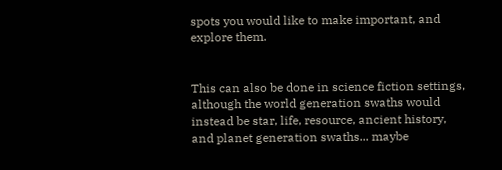spots you would like to make important, and explore them.


This can also be done in science fiction settings, although the world generation swaths would instead be star, life, resource, ancient history, and planet generation swaths... maybe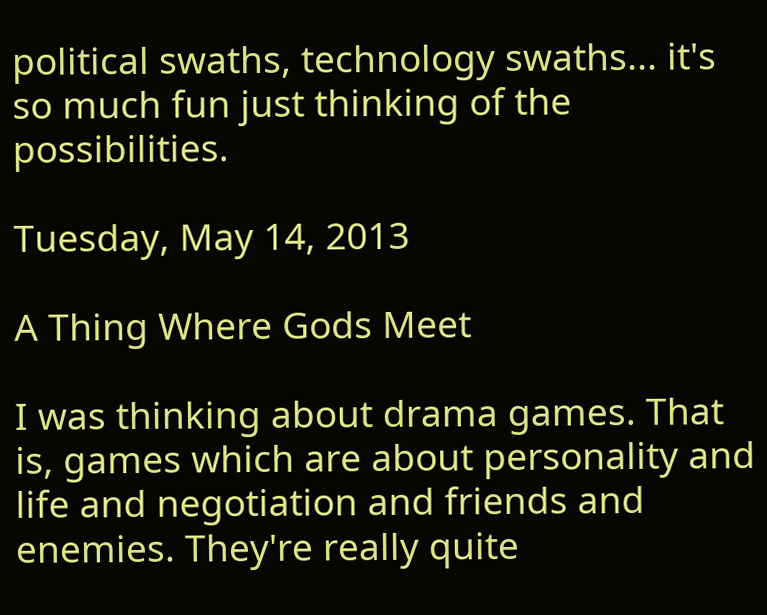political swaths, technology swaths... it's so much fun just thinking of the possibilities.

Tuesday, May 14, 2013

A Thing Where Gods Meet

I was thinking about drama games. That is, games which are about personality and life and negotiation and friends and enemies. They're really quite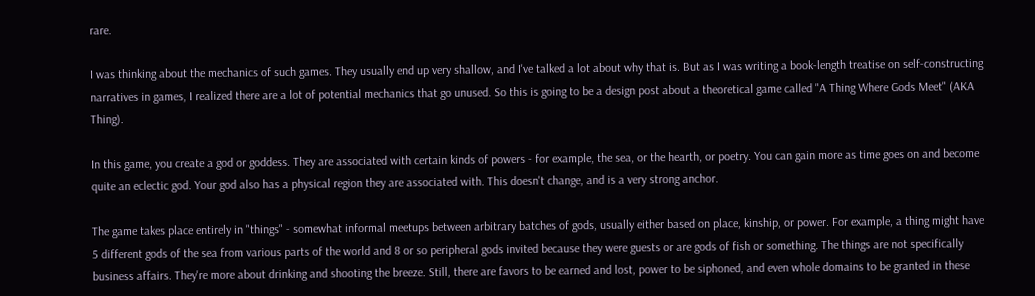rare.

I was thinking about the mechanics of such games. They usually end up very shallow, and I've talked a lot about why that is. But as I was writing a book-length treatise on self-constructing narratives in games, I realized there are a lot of potential mechanics that go unused. So this is going to be a design post about a theoretical game called "A Thing Where Gods Meet" (AKA Thing).

In this game, you create a god or goddess. They are associated with certain kinds of powers - for example, the sea, or the hearth, or poetry. You can gain more as time goes on and become quite an eclectic god. Your god also has a physical region they are associated with. This doesn't change, and is a very strong anchor.

The game takes place entirely in "things" - somewhat informal meetups between arbitrary batches of gods, usually either based on place, kinship, or power. For example, a thing might have 5 different gods of the sea from various parts of the world and 8 or so peripheral gods invited because they were guests or are gods of fish or something. The things are not specifically business affairs. They're more about drinking and shooting the breeze. Still, there are favors to be earned and lost, power to be siphoned, and even whole domains to be granted in these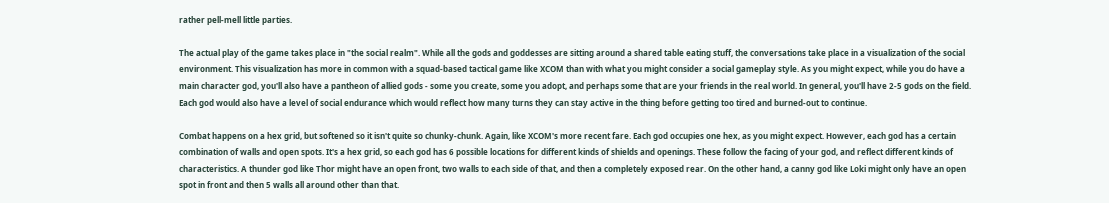rather pell-mell little parties.

The actual play of the game takes place in "the social realm". While all the gods and goddesses are sitting around a shared table eating stuff, the conversations take place in a visualization of the social environment. This visualization has more in common with a squad-based tactical game like XCOM than with what you might consider a social gameplay style. As you might expect, while you do have a main character god, you'll also have a pantheon of allied gods - some you create, some you adopt, and perhaps some that are your friends in the real world. In general, you'll have 2-5 gods on the field. Each god would also have a level of social endurance which would reflect how many turns they can stay active in the thing before getting too tired and burned-out to continue.

Combat happens on a hex grid, but softened so it isn't quite so chunky-chunk. Again, like XCOM's more recent fare. Each god occupies one hex, as you might expect. However, each god has a certain combination of walls and open spots. It's a hex grid, so each god has 6 possible locations for different kinds of shields and openings. These follow the facing of your god, and reflect different kinds of characteristics. A thunder god like Thor might have an open front, two walls to each side of that, and then a completely exposed rear. On the other hand, a canny god like Loki might only have an open spot in front and then 5 walls all around other than that.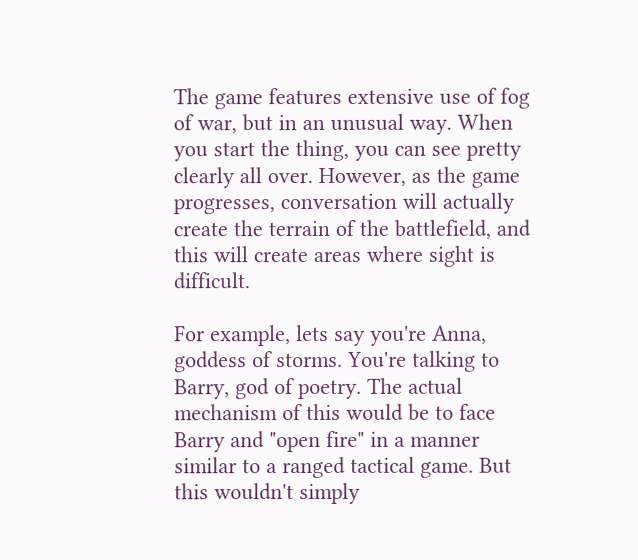The game features extensive use of fog of war, but in an unusual way. When you start the thing, you can see pretty clearly all over. However, as the game progresses, conversation will actually create the terrain of the battlefield, and this will create areas where sight is difficult.

For example, lets say you're Anna, goddess of storms. You're talking to Barry, god of poetry. The actual mechanism of this would be to face Barry and "open fire" in a manner similar to a ranged tactical game. But this wouldn't simply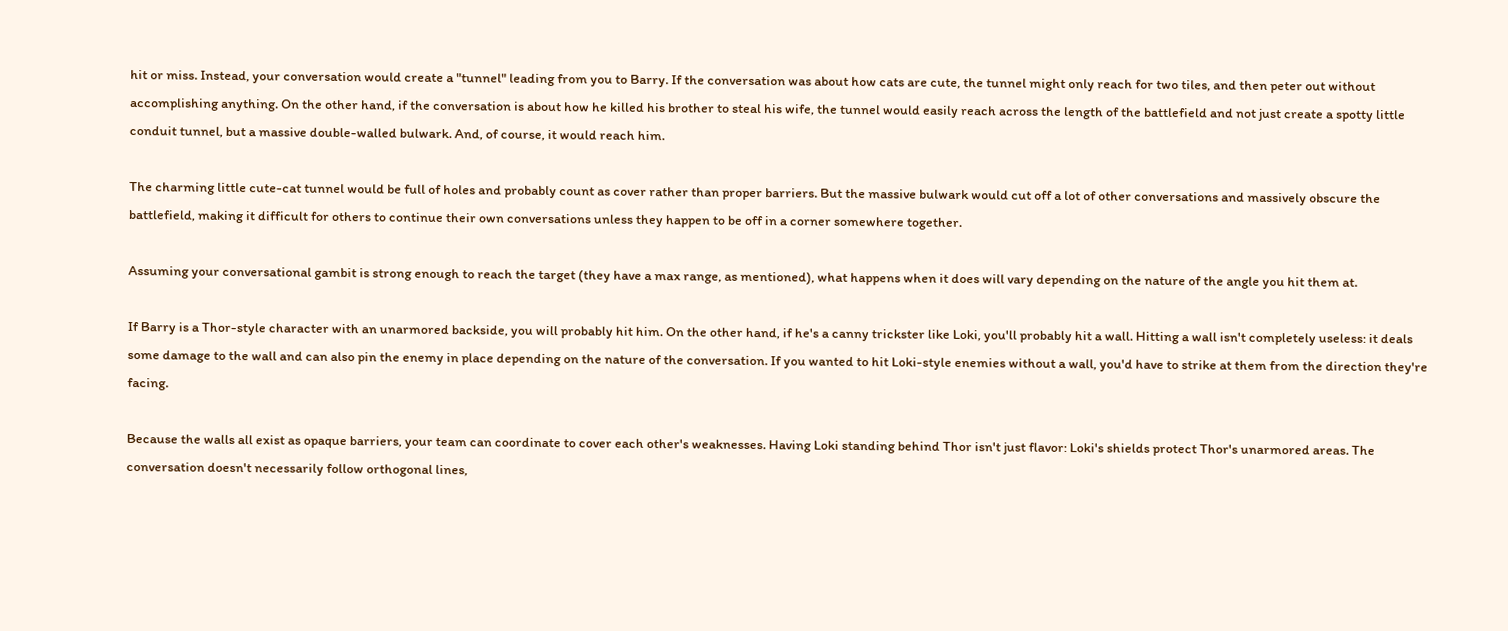hit or miss. Instead, your conversation would create a "tunnel" leading from you to Barry. If the conversation was about how cats are cute, the tunnel might only reach for two tiles, and then peter out without accomplishing anything. On the other hand, if the conversation is about how he killed his brother to steal his wife, the tunnel would easily reach across the length of the battlefield and not just create a spotty little conduit tunnel, but a massive double-walled bulwark. And, of course, it would reach him.

The charming little cute-cat tunnel would be full of holes and probably count as cover rather than proper barriers. But the massive bulwark would cut off a lot of other conversations and massively obscure the battlefield, making it difficult for others to continue their own conversations unless they happen to be off in a corner somewhere together.

Assuming your conversational gambit is strong enough to reach the target (they have a max range, as mentioned), what happens when it does will vary depending on the nature of the angle you hit them at.

If Barry is a Thor-style character with an unarmored backside, you will probably hit him. On the other hand, if he's a canny trickster like Loki, you'll probably hit a wall. Hitting a wall isn't completely useless: it deals some damage to the wall and can also pin the enemy in place depending on the nature of the conversation. If you wanted to hit Loki-style enemies without a wall, you'd have to strike at them from the direction they're facing.

Because the walls all exist as opaque barriers, your team can coordinate to cover each other's weaknesses. Having Loki standing behind Thor isn't just flavor: Loki's shields protect Thor's unarmored areas. The conversation doesn't necessarily follow orthogonal lines,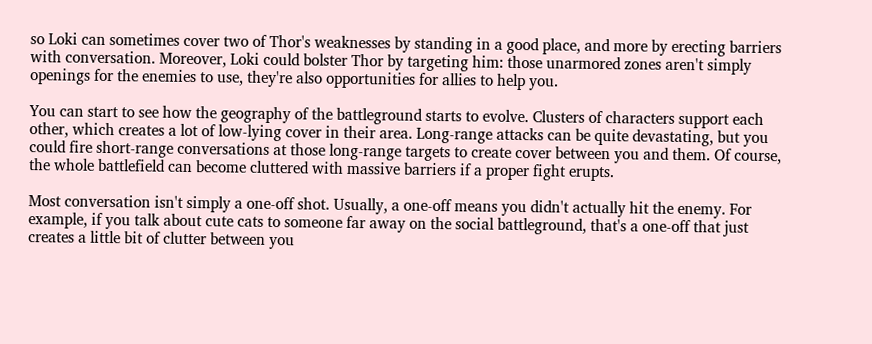so Loki can sometimes cover two of Thor's weaknesses by standing in a good place, and more by erecting barriers with conversation. Moreover, Loki could bolster Thor by targeting him: those unarmored zones aren't simply openings for the enemies to use, they're also opportunities for allies to help you.

You can start to see how the geography of the battleground starts to evolve. Clusters of characters support each other, which creates a lot of low-lying cover in their area. Long-range attacks can be quite devastating, but you could fire short-range conversations at those long-range targets to create cover between you and them. Of course, the whole battlefield can become cluttered with massive barriers if a proper fight erupts.

Most conversation isn't simply a one-off shot. Usually, a one-off means you didn't actually hit the enemy. For example, if you talk about cute cats to someone far away on the social battleground, that's a one-off that just creates a little bit of clutter between you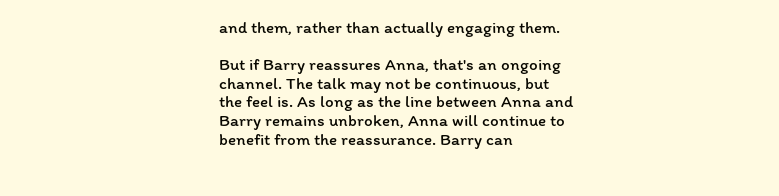and them, rather than actually engaging them.

But if Barry reassures Anna, that's an ongoing channel. The talk may not be continuous, but the feel is. As long as the line between Anna and Barry remains unbroken, Anna will continue to benefit from the reassurance. Barry can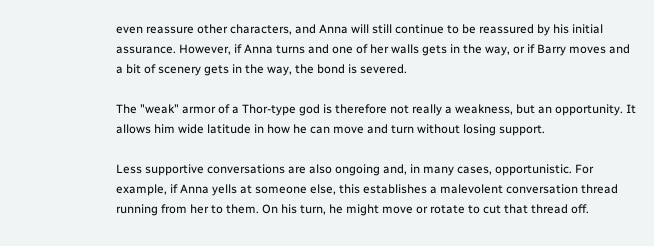even reassure other characters, and Anna will still continue to be reassured by his initial assurance. However, if Anna turns and one of her walls gets in the way, or if Barry moves and a bit of scenery gets in the way, the bond is severed.

The "weak" armor of a Thor-type god is therefore not really a weakness, but an opportunity. It allows him wide latitude in how he can move and turn without losing support.

Less supportive conversations are also ongoing and, in many cases, opportunistic. For example, if Anna yells at someone else, this establishes a malevolent conversation thread running from her to them. On his turn, he might move or rotate to cut that thread off.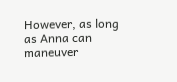However, as long as Anna can maneuver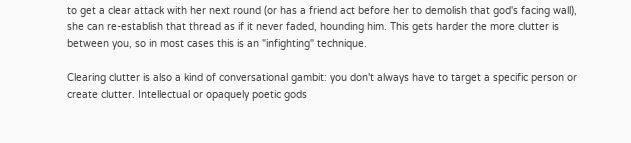to get a clear attack with her next round (or has a friend act before her to demolish that god's facing wall), she can re-establish that thread as if it never faded, hounding him. This gets harder the more clutter is between you, so in most cases this is an "infighting" technique.

Clearing clutter is also a kind of conversational gambit: you don't always have to target a specific person or create clutter. Intellectual or opaquely poetic gods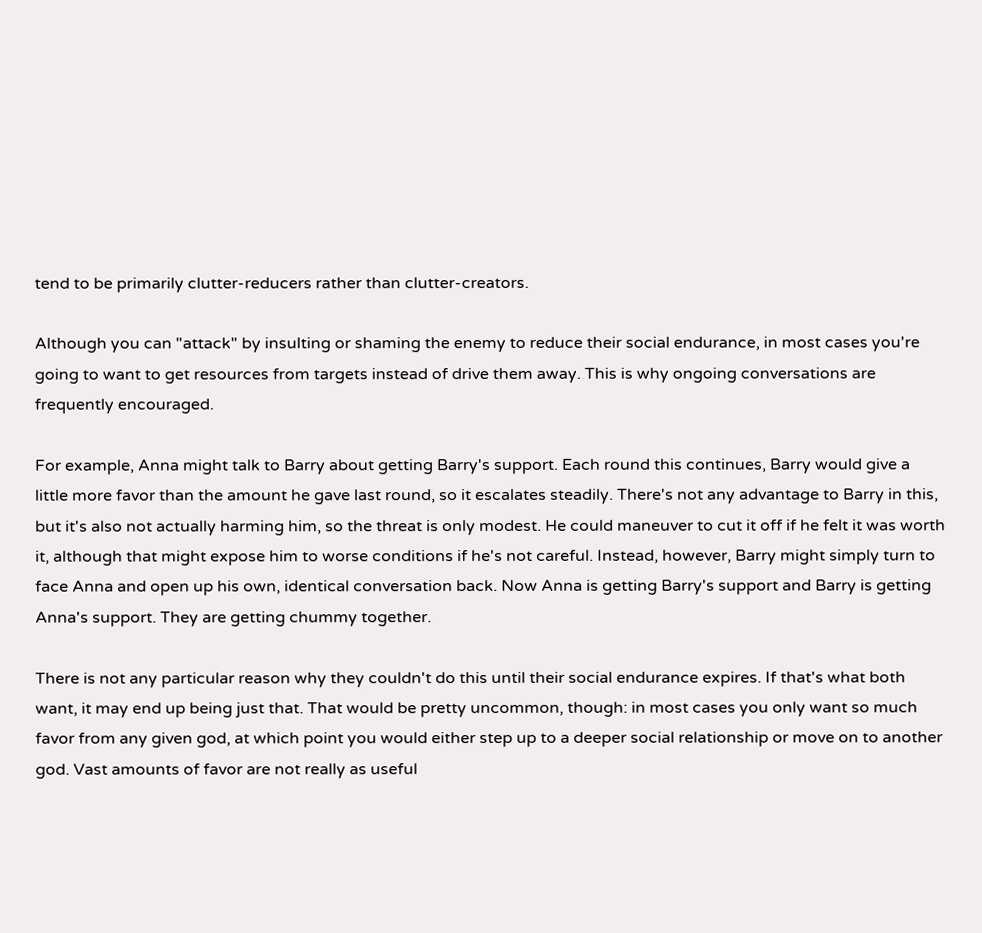tend to be primarily clutter-reducers rather than clutter-creators.

Although you can "attack" by insulting or shaming the enemy to reduce their social endurance, in most cases you're going to want to get resources from targets instead of drive them away. This is why ongoing conversations are frequently encouraged.

For example, Anna might talk to Barry about getting Barry's support. Each round this continues, Barry would give a little more favor than the amount he gave last round, so it escalates steadily. There's not any advantage to Barry in this, but it's also not actually harming him, so the threat is only modest. He could maneuver to cut it off if he felt it was worth it, although that might expose him to worse conditions if he's not careful. Instead, however, Barry might simply turn to face Anna and open up his own, identical conversation back. Now Anna is getting Barry's support and Barry is getting Anna's support. They are getting chummy together.

There is not any particular reason why they couldn't do this until their social endurance expires. If that's what both want, it may end up being just that. That would be pretty uncommon, though: in most cases you only want so much favor from any given god, at which point you would either step up to a deeper social relationship or move on to another god. Vast amounts of favor are not really as useful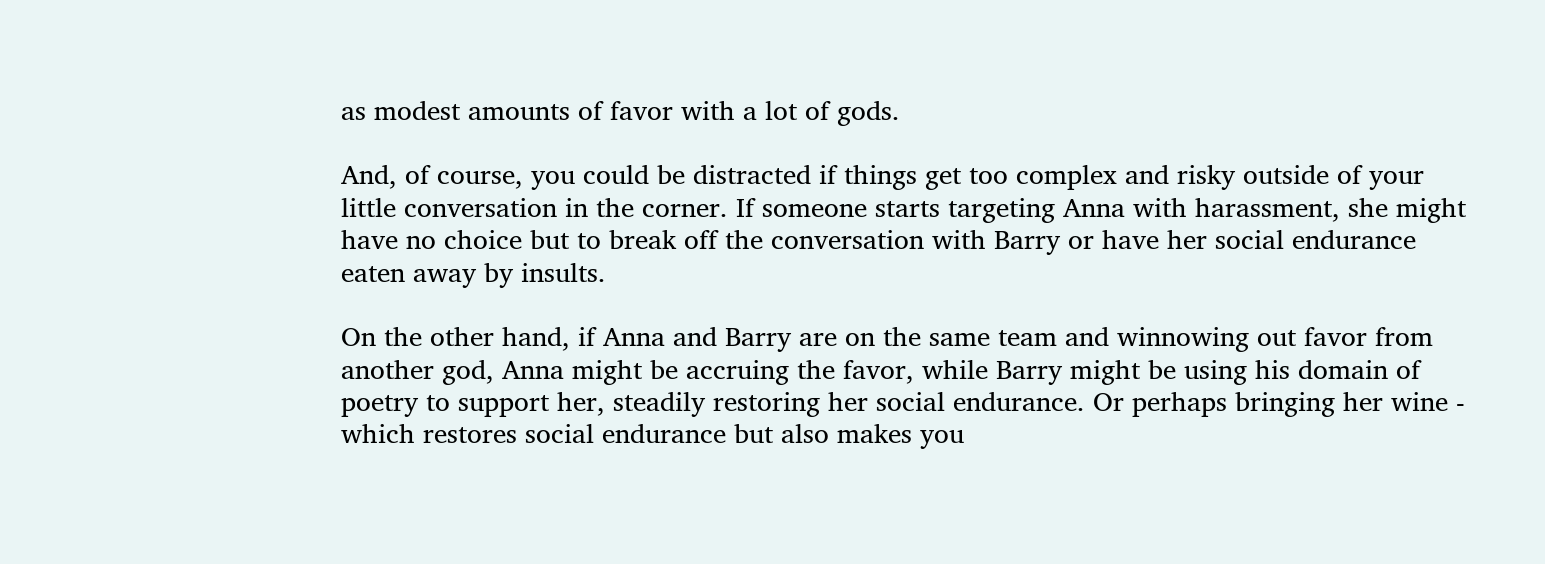as modest amounts of favor with a lot of gods.

And, of course, you could be distracted if things get too complex and risky outside of your little conversation in the corner. If someone starts targeting Anna with harassment, she might have no choice but to break off the conversation with Barry or have her social endurance eaten away by insults.

On the other hand, if Anna and Barry are on the same team and winnowing out favor from another god, Anna might be accruing the favor, while Barry might be using his domain of poetry to support her, steadily restoring her social endurance. Or perhaps bringing her wine - which restores social endurance but also makes you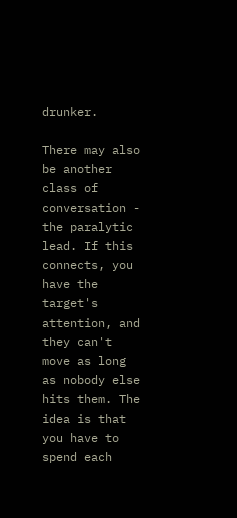drunker.

There may also be another class of conversation - the paralytic lead. If this connects, you have the target's attention, and they can't move as long as nobody else hits them. The idea is that you have to spend each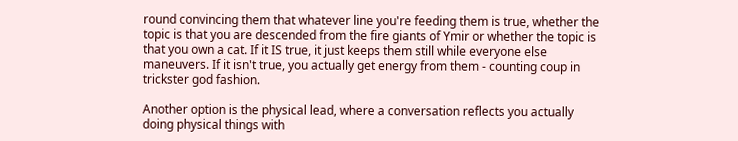round convincing them that whatever line you're feeding them is true, whether the topic is that you are descended from the fire giants of Ymir or whether the topic is that you own a cat. If it IS true, it just keeps them still while everyone else maneuvers. If it isn't true, you actually get energy from them - counting coup in trickster god fashion.

Another option is the physical lead, where a conversation reflects you actually doing physical things with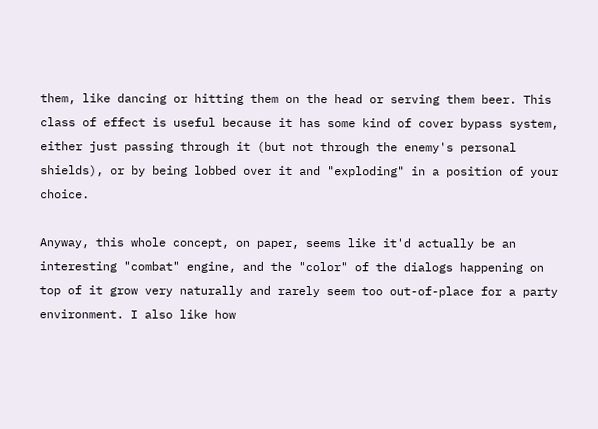them, like dancing or hitting them on the head or serving them beer. This class of effect is useful because it has some kind of cover bypass system, either just passing through it (but not through the enemy's personal shields), or by being lobbed over it and "exploding" in a position of your choice.

Anyway, this whole concept, on paper, seems like it'd actually be an interesting "combat" engine, and the "color" of the dialogs happening on top of it grow very naturally and rarely seem too out-of-place for a party environment. I also like how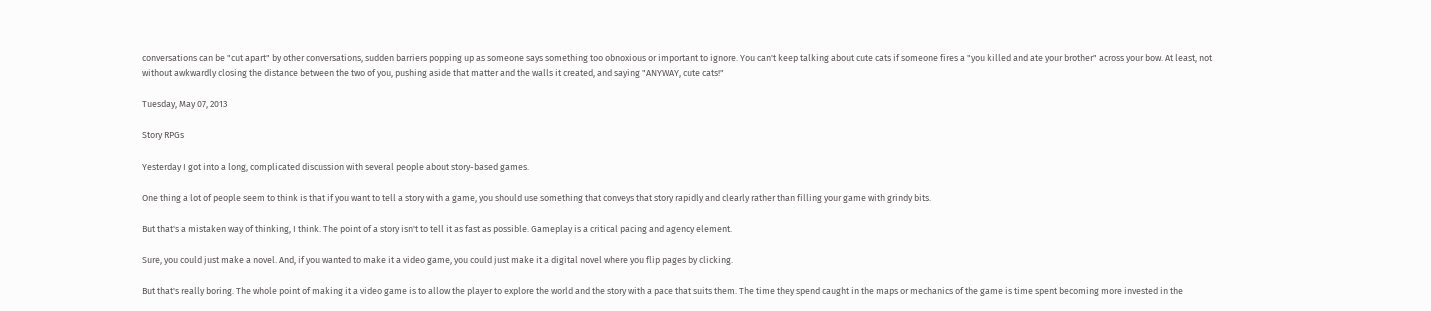conversations can be "cut apart" by other conversations, sudden barriers popping up as someone says something too obnoxious or important to ignore. You can't keep talking about cute cats if someone fires a "you killed and ate your brother" across your bow. At least, not without awkwardly closing the distance between the two of you, pushing aside that matter and the walls it created, and saying "ANYWAY, cute cats!"

Tuesday, May 07, 2013

Story RPGs

Yesterday I got into a long, complicated discussion with several people about story-based games.

One thing a lot of people seem to think is that if you want to tell a story with a game, you should use something that conveys that story rapidly and clearly rather than filling your game with grindy bits.

But that's a mistaken way of thinking, I think. The point of a story isn't to tell it as fast as possible. Gameplay is a critical pacing and agency element.

Sure, you could just make a novel. And, if you wanted to make it a video game, you could just make it a digital novel where you flip pages by clicking.

But that's really boring. The whole point of making it a video game is to allow the player to explore the world and the story with a pace that suits them. The time they spend caught in the maps or mechanics of the game is time spent becoming more invested in the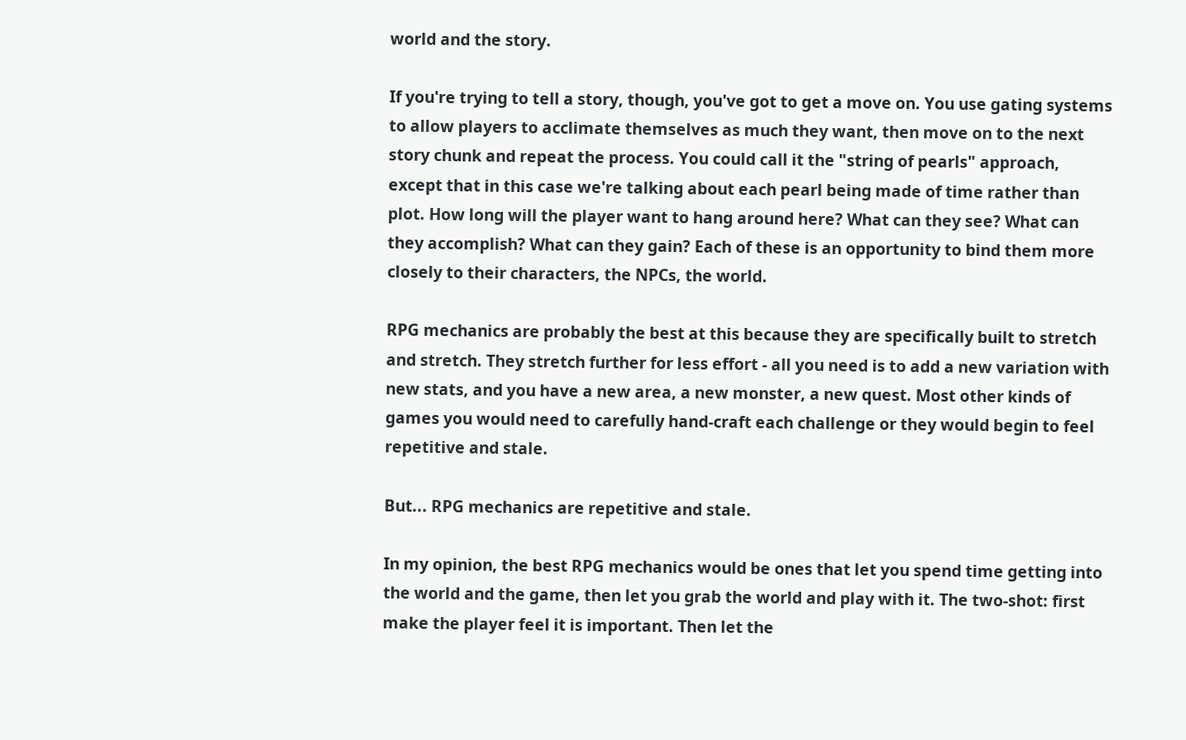world and the story.

If you're trying to tell a story, though, you've got to get a move on. You use gating systems to allow players to acclimate themselves as much they want, then move on to the next story chunk and repeat the process. You could call it the "string of pearls" approach, except that in this case we're talking about each pearl being made of time rather than plot. How long will the player want to hang around here? What can they see? What can they accomplish? What can they gain? Each of these is an opportunity to bind them more closely to their characters, the NPCs, the world.

RPG mechanics are probably the best at this because they are specifically built to stretch and stretch. They stretch further for less effort - all you need is to add a new variation with new stats, and you have a new area, a new monster, a new quest. Most other kinds of games you would need to carefully hand-craft each challenge or they would begin to feel repetitive and stale.

But... RPG mechanics are repetitive and stale.

In my opinion, the best RPG mechanics would be ones that let you spend time getting into the world and the game, then let you grab the world and play with it. The two-shot: first make the player feel it is important. Then let the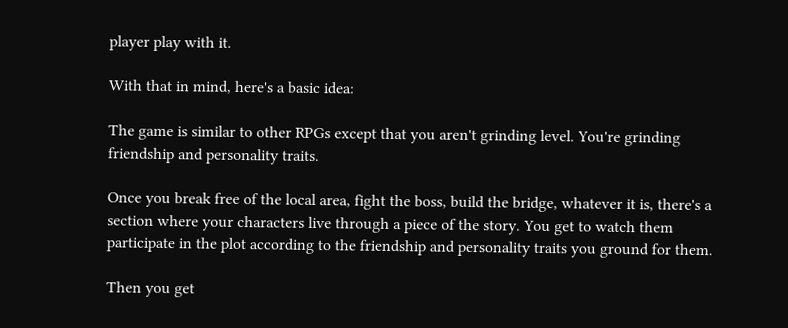player play with it.

With that in mind, here's a basic idea:

The game is similar to other RPGs except that you aren't grinding level. You're grinding friendship and personality traits.

Once you break free of the local area, fight the boss, build the bridge, whatever it is, there's a section where your characters live through a piece of the story. You get to watch them participate in the plot according to the friendship and personality traits you ground for them.

Then you get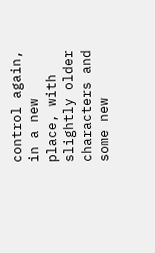control again, in a new place, with slightly older characters and some new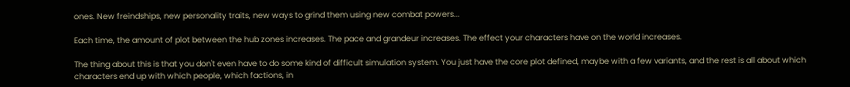ones. New freindships, new personality traits, new ways to grind them using new combat powers...

Each time, the amount of plot between the hub zones increases. The pace and grandeur increases. The effect your characters have on the world increases.

The thing about this is that you don't even have to do some kind of difficult simulation system. You just have the core plot defined, maybe with a few variants, and the rest is all about which characters end up with which people, which factions, in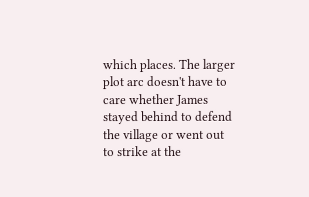which places. The larger plot arc doesn't have to care whether James stayed behind to defend the village or went out to strike at the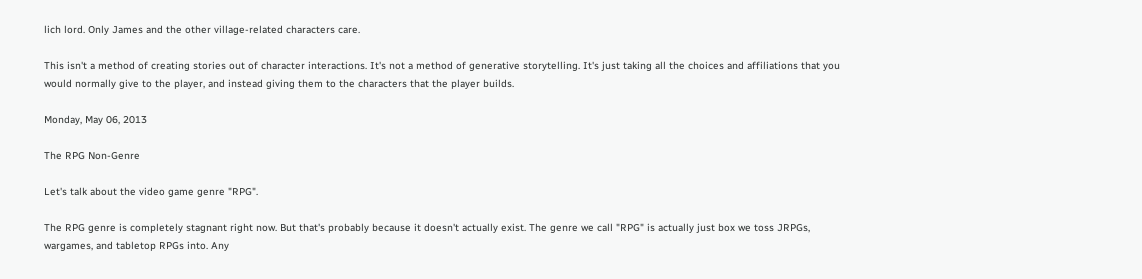lich lord. Only James and the other village-related characters care.

This isn't a method of creating stories out of character interactions. It's not a method of generative storytelling. It's just taking all the choices and affiliations that you would normally give to the player, and instead giving them to the characters that the player builds.

Monday, May 06, 2013

The RPG Non-Genre

Let's talk about the video game genre "RPG".

The RPG genre is completely stagnant right now. But that's probably because it doesn't actually exist. The genre we call "RPG" is actually just box we toss JRPGs, wargames, and tabletop RPGs into. Any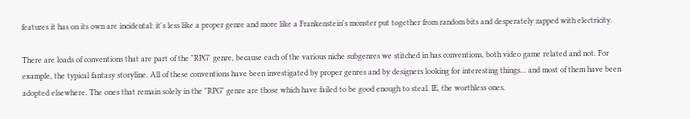features it has on its own are incidental: it's less like a proper genre and more like a Frankenstein's monster put together from random bits and desperately zapped with electricity.

There are loads of conventions that are part of the "RPG" genre, because each of the various niche subgenres we stitched in has conventions, both video game related and not. For example, the typical fantasy storyline. All of these conventions have been investigated by proper genres and by designers looking for interesting things... and most of them have been adopted elsewhere. The ones that remain solely in the "RPG" genre are those which have failed to be good enough to steal. IE, the worthless ones.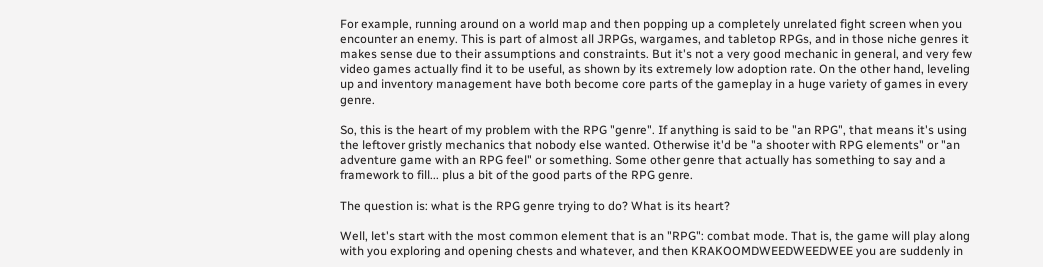For example, running around on a world map and then popping up a completely unrelated fight screen when you encounter an enemy. This is part of almost all JRPGs, wargames, and tabletop RPGs, and in those niche genres it makes sense due to their assumptions and constraints. But it's not a very good mechanic in general, and very few video games actually find it to be useful, as shown by its extremely low adoption rate. On the other hand, leveling up and inventory management have both become core parts of the gameplay in a huge variety of games in every genre.

So, this is the heart of my problem with the RPG "genre". If anything is said to be "an RPG", that means it's using the leftover gristly mechanics that nobody else wanted. Otherwise it'd be "a shooter with RPG elements" or "an adventure game with an RPG feel" or something. Some other genre that actually has something to say and a framework to fill... plus a bit of the good parts of the RPG genre.

The question is: what is the RPG genre trying to do? What is its heart?

Well, let's start with the most common element that is an "RPG": combat mode. That is, the game will play along with you exploring and opening chests and whatever, and then KRAKOOMDWEEDWEEDWEE you are suddenly in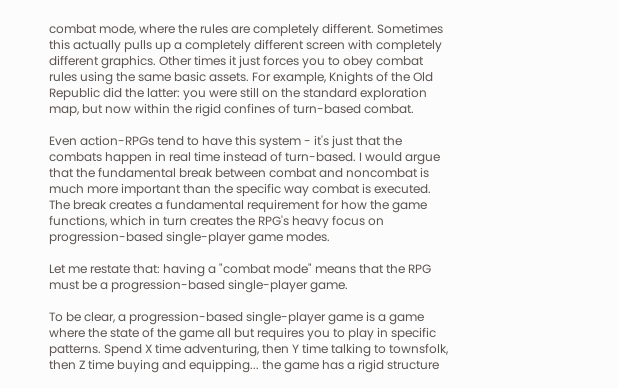combat mode, where the rules are completely different. Sometimes this actually pulls up a completely different screen with completely different graphics. Other times it just forces you to obey combat rules using the same basic assets. For example, Knights of the Old Republic did the latter: you were still on the standard exploration map, but now within the rigid confines of turn-based combat.

Even action-RPGs tend to have this system - it's just that the combats happen in real time instead of turn-based. I would argue that the fundamental break between combat and noncombat is much more important than the specific way combat is executed. The break creates a fundamental requirement for how the game functions, which in turn creates the RPG's heavy focus on progression-based single-player game modes.

Let me restate that: having a "combat mode" means that the RPG must be a progression-based single-player game.

To be clear, a progression-based single-player game is a game where the state of the game all but requires you to play in specific patterns. Spend X time adventuring, then Y time talking to townsfolk, then Z time buying and equipping... the game has a rigid structure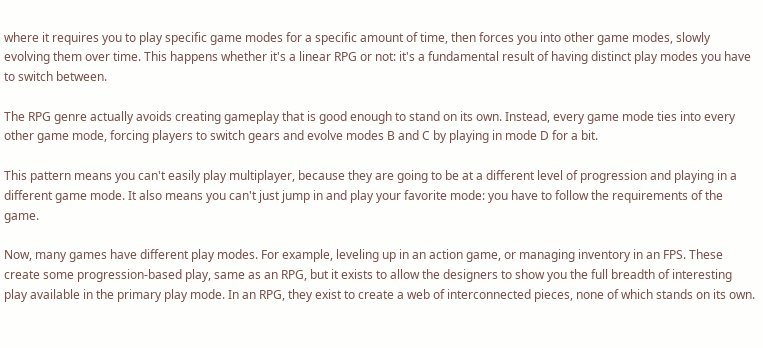where it requires you to play specific game modes for a specific amount of time, then forces you into other game modes, slowly evolving them over time. This happens whether it's a linear RPG or not: it's a fundamental result of having distinct play modes you have to switch between.

The RPG genre actually avoids creating gameplay that is good enough to stand on its own. Instead, every game mode ties into every other game mode, forcing players to switch gears and evolve modes B and C by playing in mode D for a bit.

This pattern means you can't easily play multiplayer, because they are going to be at a different level of progression and playing in a different game mode. It also means you can't just jump in and play your favorite mode: you have to follow the requirements of the game.

Now, many games have different play modes. For example, leveling up in an action game, or managing inventory in an FPS. These create some progression-based play, same as an RPG, but it exists to allow the designers to show you the full breadth of interesting play available in the primary play mode. In an RPG, they exist to create a web of interconnected pieces, none of which stands on its own.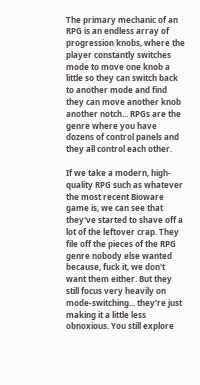The primary mechanic of an RPG is an endless array of progression knobs, where the player constantly switches mode to move one knob a little so they can switch back to another mode and find they can move another knob another notch... RPGs are the genre where you have dozens of control panels and they all control each other.

If we take a modern, high-quality RPG such as whatever the most recent Bioware game is, we can see that they've started to shave off a lot of the leftover crap. They file off the pieces of the RPG genre nobody else wanted because, fuck it, we don't want them either. But they still focus very heavily on mode-switching... they're just making it a little less obnoxious. You still explore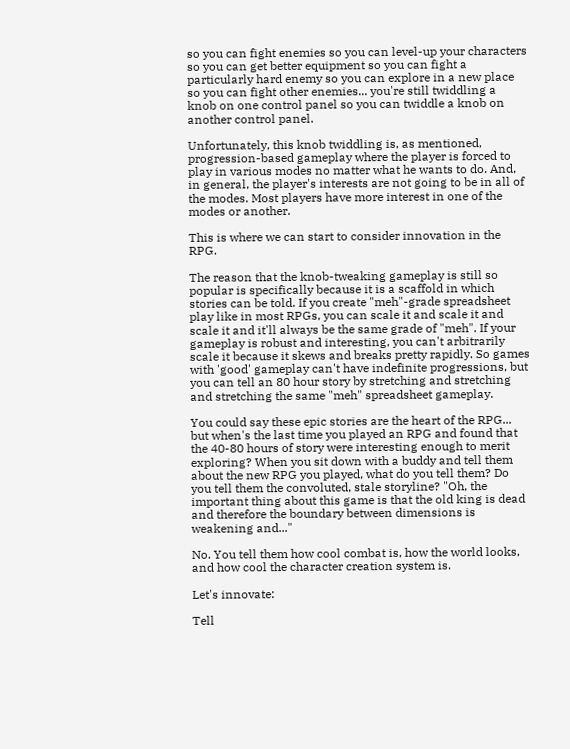so you can fight enemies so you can level-up your characters so you can get better equipment so you can fight a particularly hard enemy so you can explore in a new place so you can fight other enemies... you're still twiddling a knob on one control panel so you can twiddle a knob on another control panel.

Unfortunately, this knob twiddling is, as mentioned, progression-based gameplay where the player is forced to play in various modes no matter what he wants to do. And, in general, the player's interests are not going to be in all of the modes. Most players have more interest in one of the modes or another.

This is where we can start to consider innovation in the RPG.

The reason that the knob-tweaking gameplay is still so popular is specifically because it is a scaffold in which stories can be told. If you create "meh"-grade spreadsheet play like in most RPGs, you can scale it and scale it and scale it and it'll always be the same grade of "meh". If your gameplay is robust and interesting, you can't arbitrarily scale it because it skews and breaks pretty rapidly. So games with 'good' gameplay can't have indefinite progressions, but you can tell an 80 hour story by stretching and stretching and stretching the same "meh" spreadsheet gameplay.

You could say these epic stories are the heart of the RPG... but when's the last time you played an RPG and found that the 40-80 hours of story were interesting enough to merit exploring? When you sit down with a buddy and tell them about the new RPG you played, what do you tell them? Do you tell them the convoluted, stale storyline? "Oh, the important thing about this game is that the old king is dead and therefore the boundary between dimensions is weakening and..."

No. You tell them how cool combat is, how the world looks, and how cool the character creation system is.

Let's innovate:

Tell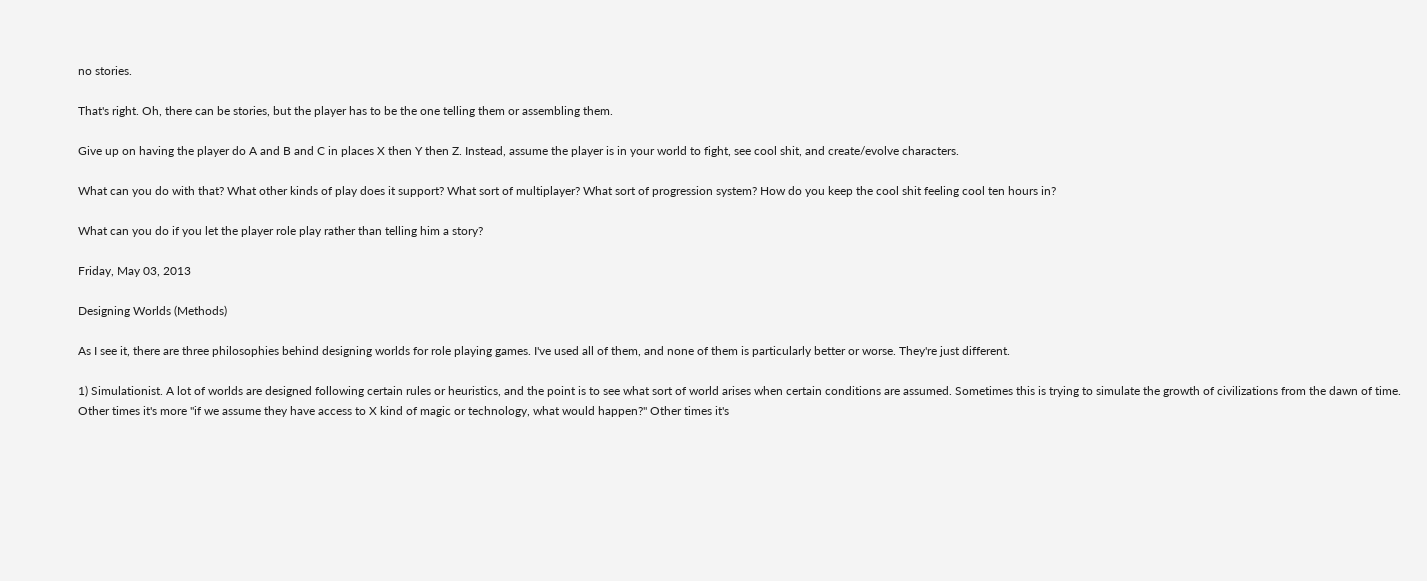no stories.

That's right. Oh, there can be stories, but the player has to be the one telling them or assembling them.

Give up on having the player do A and B and C in places X then Y then Z. Instead, assume the player is in your world to fight, see cool shit, and create/evolve characters.

What can you do with that? What other kinds of play does it support? What sort of multiplayer? What sort of progression system? How do you keep the cool shit feeling cool ten hours in?

What can you do if you let the player role play rather than telling him a story?

Friday, May 03, 2013

Designing Worlds (Methods)

As I see it, there are three philosophies behind designing worlds for role playing games. I've used all of them, and none of them is particularly better or worse. They're just different.

1) Simulationist. A lot of worlds are designed following certain rules or heuristics, and the point is to see what sort of world arises when certain conditions are assumed. Sometimes this is trying to simulate the growth of civilizations from the dawn of time. Other times it's more "if we assume they have access to X kind of magic or technology, what would happen?" Other times it's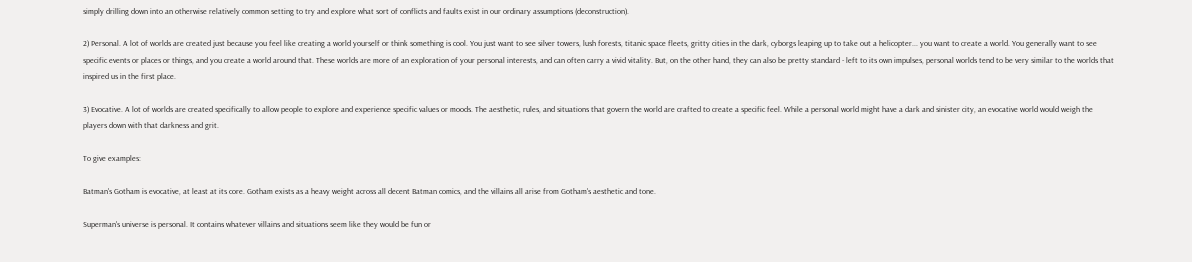simply drilling down into an otherwise relatively common setting to try and explore what sort of conflicts and faults exist in our ordinary assumptions (deconstruction).

2) Personal. A lot of worlds are created just because you feel like creating a world yourself or think something is cool. You just want to see silver towers, lush forests, titanic space fleets, gritty cities in the dark, cyborgs leaping up to take out a helicopter... you want to create a world. You generally want to see specific events or places or things, and you create a world around that. These worlds are more of an exploration of your personal interests, and can often carry a vivid vitality. But, on the other hand, they can also be pretty standard - left to its own impulses, personal worlds tend to be very similar to the worlds that inspired us in the first place.

3) Evocative. A lot of worlds are created specifically to allow people to explore and experience specific values or moods. The aesthetic, rules, and situations that govern the world are crafted to create a specific feel. While a personal world might have a dark and sinister city, an evocative world would weigh the players down with that darkness and grit.

To give examples:

Batman's Gotham is evocative, at least at its core. Gotham exists as a heavy weight across all decent Batman comics, and the villains all arise from Gotham's aesthetic and tone.

Superman's universe is personal. It contains whatever villains and situations seem like they would be fun or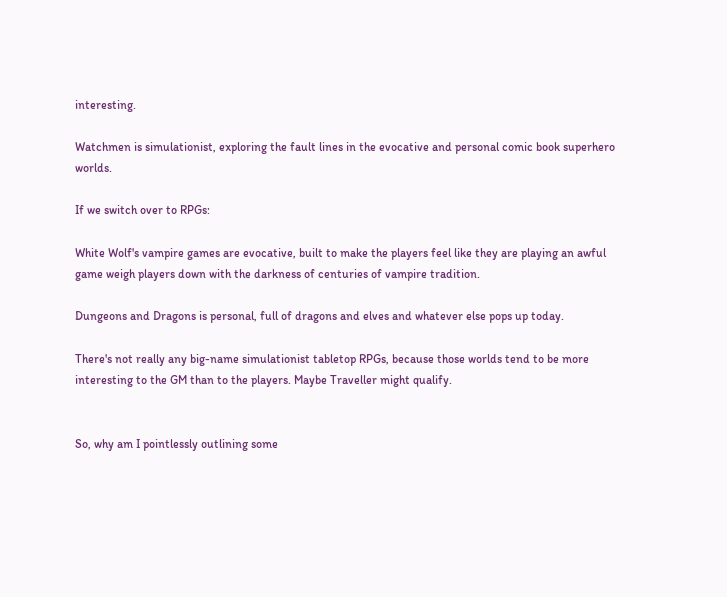interesting.

Watchmen is simulationist, exploring the fault lines in the evocative and personal comic book superhero worlds.

If we switch over to RPGs:

White Wolf's vampire games are evocative, built to make the players feel like they are playing an awful game weigh players down with the darkness of centuries of vampire tradition.

Dungeons and Dragons is personal, full of dragons and elves and whatever else pops up today.

There's not really any big-name simulationist tabletop RPGs, because those worlds tend to be more interesting to the GM than to the players. Maybe Traveller might qualify.


So, why am I pointlessly outlining some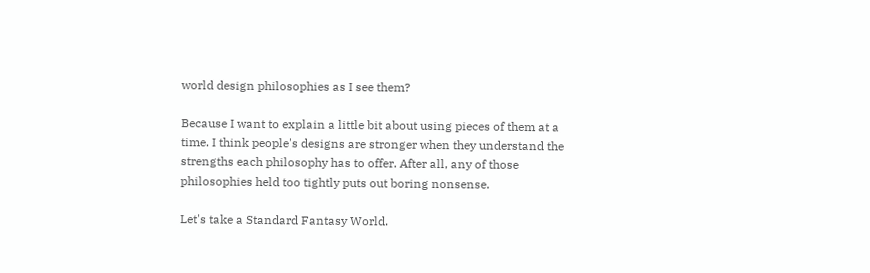world design philosophies as I see them?

Because I want to explain a little bit about using pieces of them at a time. I think people's designs are stronger when they understand the strengths each philosophy has to offer. After all, any of those philosophies held too tightly puts out boring nonsense.

Let's take a Standard Fantasy World.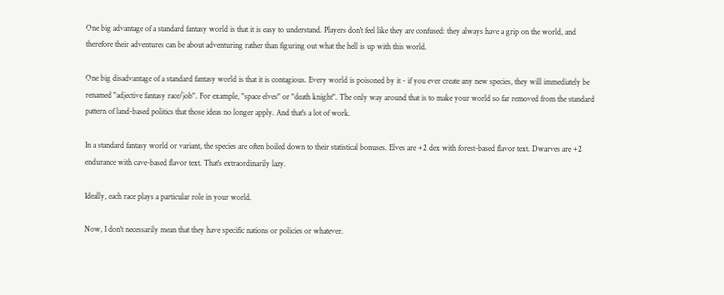One big advantage of a standard fantasy world is that it is easy to understand. Players don't feel like they are confused: they always have a grip on the world, and therefore their adventures can be about adventuring rather than figuring out what the hell is up with this world.

One big disadvantage of a standard fantasy world is that it is contagious. Every world is poisoned by it - if you ever create any new species, they will immediately be renamed "adjective fantasy race/job". For example, "space elves" or "death knight". The only way around that is to make your world so far removed from the standard pattern of land-based politics that those ideas no longer apply. And that's a lot of work.

In a standard fantasy world or variant, the species are often boiled down to their statistical bonuses. Elves are +2 dex with forest-based flavor text. Dwarves are +2 endurance with cave-based flavor text. That's extraordinarily lazy.

Ideally, each race plays a particular role in your world.

Now, I don't necessarily mean that they have specific nations or policies or whatever.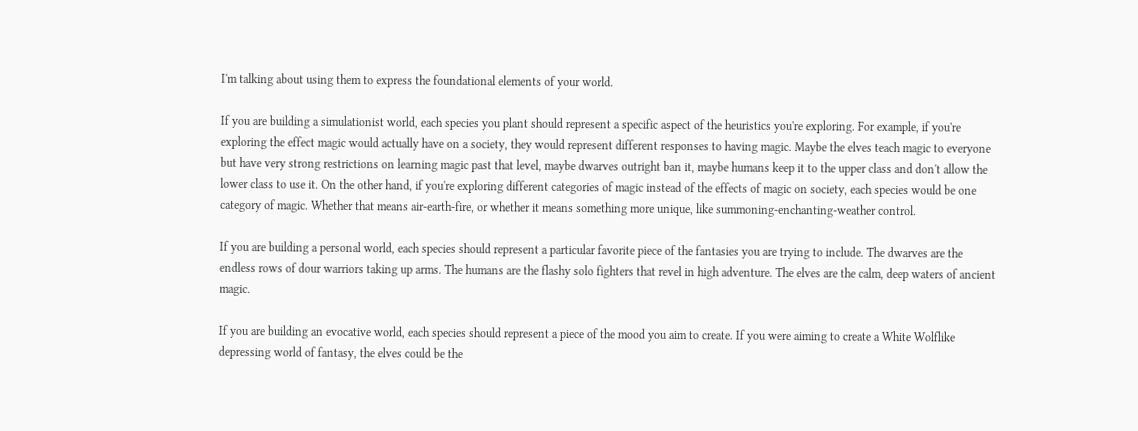I'm talking about using them to express the foundational elements of your world.

If you are building a simulationist world, each species you plant should represent a specific aspect of the heuristics you're exploring. For example, if you're exploring the effect magic would actually have on a society, they would represent different responses to having magic. Maybe the elves teach magic to everyone but have very strong restrictions on learning magic past that level, maybe dwarves outright ban it, maybe humans keep it to the upper class and don't allow the lower class to use it. On the other hand, if you're exploring different categories of magic instead of the effects of magic on society, each species would be one category of magic. Whether that means air-earth-fire, or whether it means something more unique, like summoning-enchanting-weather control.

If you are building a personal world, each species should represent a particular favorite piece of the fantasies you are trying to include. The dwarves are the endless rows of dour warriors taking up arms. The humans are the flashy solo fighters that revel in high adventure. The elves are the calm, deep waters of ancient magic.

If you are building an evocative world, each species should represent a piece of the mood you aim to create. If you were aiming to create a White Wolflike depressing world of fantasy, the elves could be the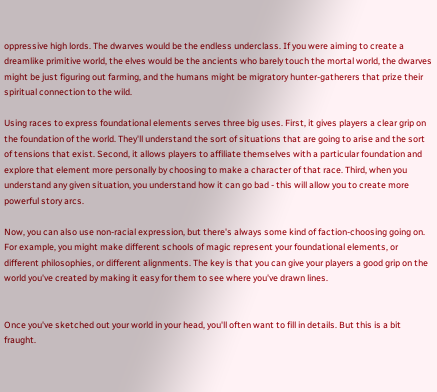oppressive high lords. The dwarves would be the endless underclass. If you were aiming to create a dreamlike primitive world, the elves would be the ancients who barely touch the mortal world, the dwarves might be just figuring out farming, and the humans might be migratory hunter-gatherers that prize their spiritual connection to the wild.

Using races to express foundational elements serves three big uses. First, it gives players a clear grip on the foundation of the world. They'll understand the sort of situations that are going to arise and the sort of tensions that exist. Second, it allows players to affiliate themselves with a particular foundation and explore that element more personally by choosing to make a character of that race. Third, when you understand any given situation, you understand how it can go bad - this will allow you to create more powerful story arcs.

Now, you can also use non-racial expression, but there's always some kind of faction-choosing going on. For example, you might make different schools of magic represent your foundational elements, or different philosophies, or different alignments. The key is that you can give your players a good grip on the world you've created by making it easy for them to see where you've drawn lines.


Once you've sketched out your world in your head, you'll often want to fill in details. But this is a bit fraught.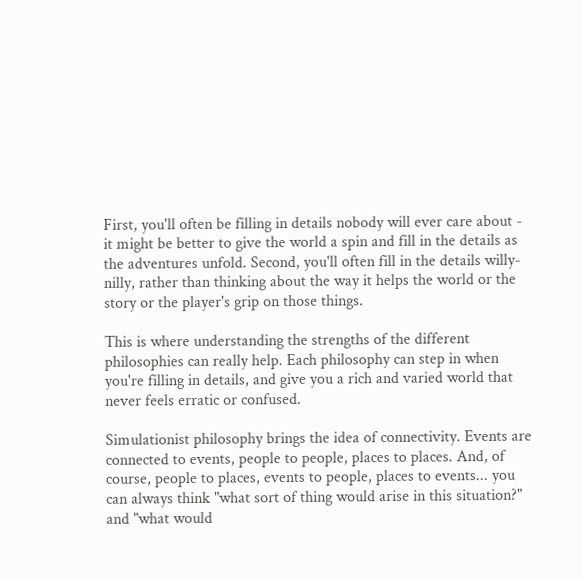First, you'll often be filling in details nobody will ever care about - it might be better to give the world a spin and fill in the details as the adventures unfold. Second, you'll often fill in the details willy-nilly, rather than thinking about the way it helps the world or the story or the player's grip on those things.

This is where understanding the strengths of the different philosophies can really help. Each philosophy can step in when you're filling in details, and give you a rich and varied world that never feels erratic or confused.

Simulationist philosophy brings the idea of connectivity. Events are connected to events, people to people, places to places. And, of course, people to places, events to people, places to events... you can always think "what sort of thing would arise in this situation?" and "what would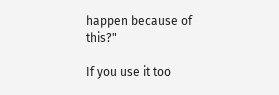happen because of this?"

If you use it too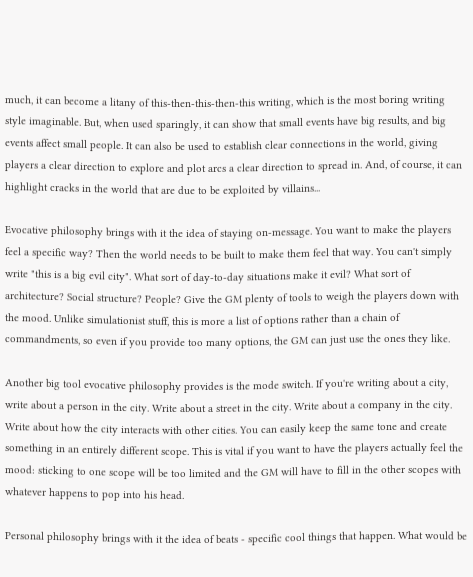much, it can become a litany of this-then-this-then-this writing, which is the most boring writing style imaginable. But, when used sparingly, it can show that small events have big results, and big events affect small people. It can also be used to establish clear connections in the world, giving players a clear direction to explore and plot arcs a clear direction to spread in. And, of course, it can highlight cracks in the world that are due to be exploited by villains...

Evocative philosophy brings with it the idea of staying on-message. You want to make the players feel a specific way? Then the world needs to be built to make them feel that way. You can't simply write "this is a big evil city". What sort of day-to-day situations make it evil? What sort of architecture? Social structure? People? Give the GM plenty of tools to weigh the players down with the mood. Unlike simulationist stuff, this is more a list of options rather than a chain of commandments, so even if you provide too many options, the GM can just use the ones they like.

Another big tool evocative philosophy provides is the mode switch. If you're writing about a city, write about a person in the city. Write about a street in the city. Write about a company in the city. Write about how the city interacts with other cities. You can easily keep the same tone and create something in an entirely different scope. This is vital if you want to have the players actually feel the mood: sticking to one scope will be too limited and the GM will have to fill in the other scopes with whatever happens to pop into his head.

Personal philosophy brings with it the idea of beats - specific cool things that happen. What would be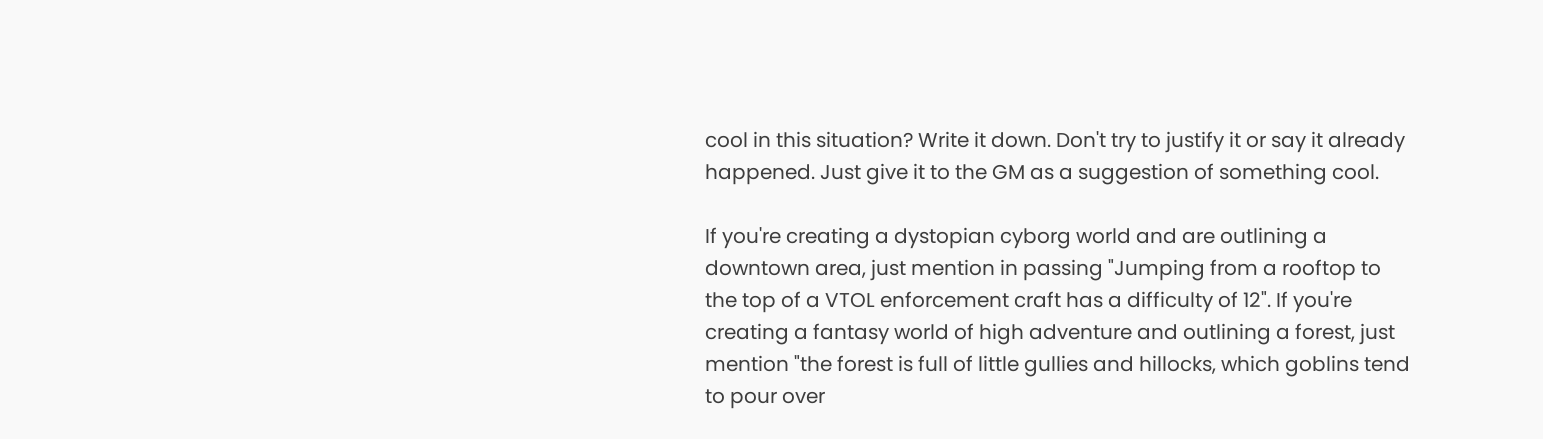cool in this situation? Write it down. Don't try to justify it or say it already happened. Just give it to the GM as a suggestion of something cool.

If you're creating a dystopian cyborg world and are outlining a downtown area, just mention in passing "Jumping from a rooftop to the top of a VTOL enforcement craft has a difficulty of 12". If you're creating a fantasy world of high adventure and outlining a forest, just mention "the forest is full of little gullies and hillocks, which goblins tend to pour over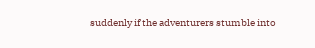suddenly if the adventurers stumble into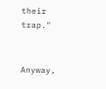their trap."


Anyway,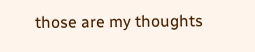those are my thoughts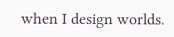when I design worlds.